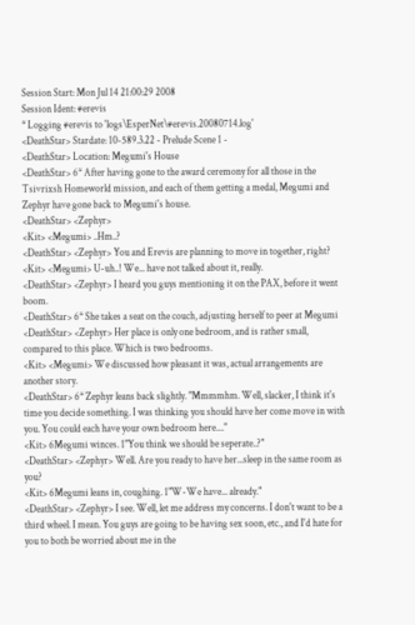Session Start: Mon Jul 14 21:00:29 2008
Session Ident: #erevis
* Logging #erevis to 'logs\EsperNet\#erevis.20080714.log'
<DeathStar> Stardate: 10-589.3.22 - Prelude Scene 1 -
<DeathStar> Location: Megumi's House
<DeathStar> 6* After having gone to the award ceremony for all those in the Tsivrixsh Homeworld mission, and each of them getting a medal, Megumi and Zephyr have gone back to Megumi's house.
<DeathStar> <Zephyr>
<Kit> <Megumi> ..Hm..?
<DeathStar> <Zephyr> You and Erevis are planning to move in together, right?
<Kit> <Megumi> U-uh..! We... have not talked about it, really.
<DeathStar> <Zephyr> I heard you guys mentioning it on the PAX, before it went boom.
<DeathStar> 6* She takes a seat on the couch, adjusting herself to peer at Megumi
<DeathStar> <Zephyr> Her place is only one bedroom, and is rather small, compared to this place. Which is two bedrooms.
<Kit> <Megumi> We discussed how pleasant it was, actual arrangements are another story.
<DeathStar> 6* Zephyr leans back slightly. "Mmmmhm. Well, slacker, I think it's time you decide something. I was thinking you should have her come move in with you. You could each have your own bedroom here...."
<Kit> 6Megumi winces. 1"You think we should be seperate..?"
<DeathStar> <Zephyr> Well. Are you ready to have her...sleep in the same room as you?
<Kit> 6Megumi leans in, coughing. 1"W-We have... already."
<DeathStar> <Zephyr> I see. Well, let me address my concerns. I don't want to be a third wheel. I mean. You guys are going to be having sex soon, etc., and I'd hate for you to both be worried about me in the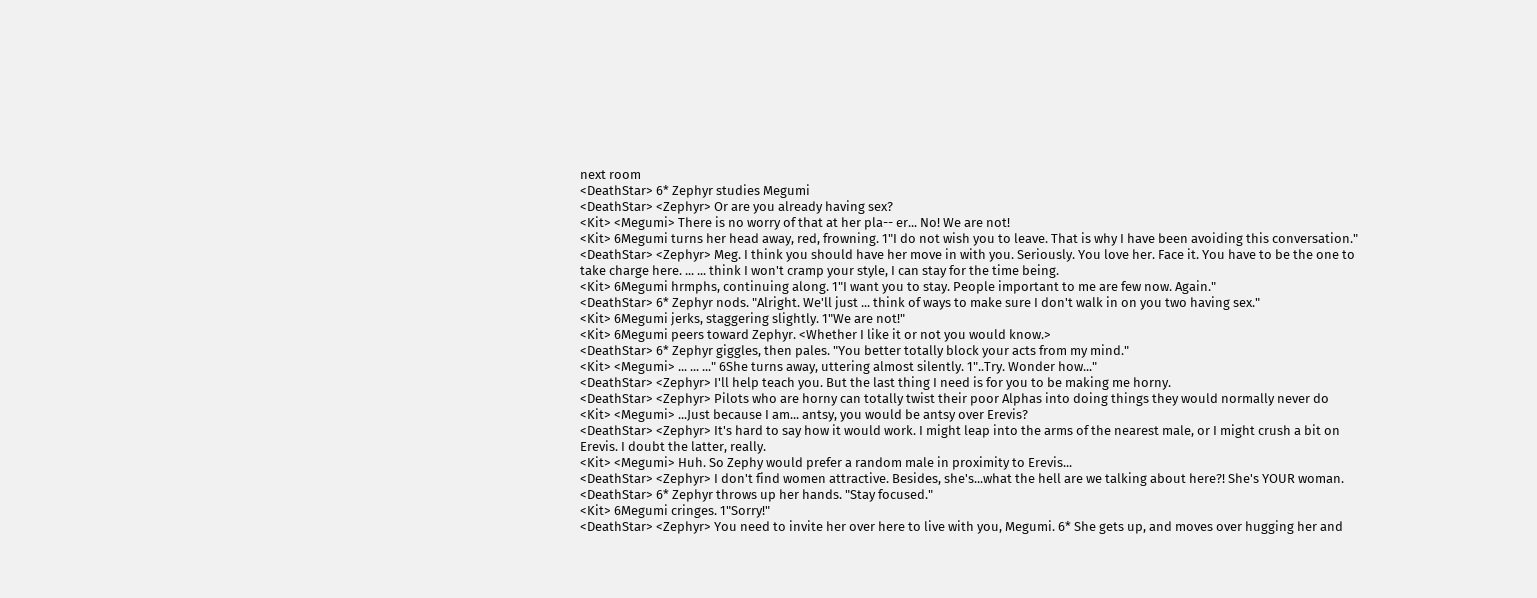next room
<DeathStar> 6* Zephyr studies Megumi
<DeathStar> <Zephyr> Or are you already having sex?
<Kit> <Megumi> There is no worry of that at her pla-- er... No! We are not!
<Kit> 6Megumi turns her head away, red, frowning. 1"I do not wish you to leave. That is why I have been avoiding this conversation."
<DeathStar> <Zephyr> Meg. I think you should have her move in with you. Seriously. You love her. Face it. You have to be the one to take charge here. ... ... think I won't cramp your style, I can stay for the time being.
<Kit> 6Megumi hrmphs, continuing along. 1"I want you to stay. People important to me are few now. Again."
<DeathStar> 6* Zephyr nods. "Alright. We'll just ... think of ways to make sure I don't walk in on you two having sex."
<Kit> 6Megumi jerks, staggering slightly. 1"We are not!"
<Kit> 6Megumi peers toward Zephyr. <Whether I like it or not you would know.>
<DeathStar> 6* Zephyr giggles, then pales. "You better totally block your acts from my mind."
<Kit> <Megumi> ... ... ..." 6She turns away, uttering almost silently. 1"..Try. Wonder how..."
<DeathStar> <Zephyr> I'll help teach you. But the last thing I need is for you to be making me horny.
<DeathStar> <Zephyr> Pilots who are horny can totally twist their poor Alphas into doing things they would normally never do
<Kit> <Megumi> ...Just because I am... antsy, you would be antsy over Erevis?
<DeathStar> <Zephyr> It's hard to say how it would work. I might leap into the arms of the nearest male, or I might crush a bit on Erevis. I doubt the latter, really.
<Kit> <Megumi> Huh. So Zephy would prefer a random male in proximity to Erevis...
<DeathStar> <Zephyr> I don't find women attractive. Besides, she's...what the hell are we talking about here?! She's YOUR woman.
<DeathStar> 6* Zephyr throws up her hands. "Stay focused."
<Kit> 6Megumi cringes. 1"Sorry!"
<DeathStar> <Zephyr> You need to invite her over here to live with you, Megumi. 6* She gets up, and moves over hugging her and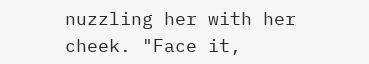nuzzling her with her cheek. "Face it,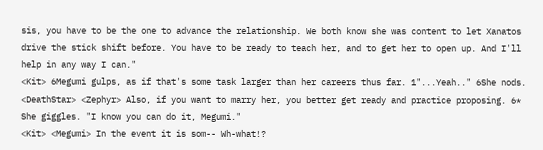sis, you have to be the one to advance the relationship. We both know she was content to let Xanatos drive the stick shift before. You have to be ready to teach her, and to get her to open up. And I'll help in any way I can."
<Kit> 6Megumi gulps, as if that's some task larger than her careers thus far. 1"...Yeah.." 6She nods.
<DeathStar> <Zephyr> Also, if you want to marry her, you better get ready and practice proposing. 6* She giggles. "I know you can do it, Megumi."
<Kit> <Megumi> In the event it is som-- Wh-what!?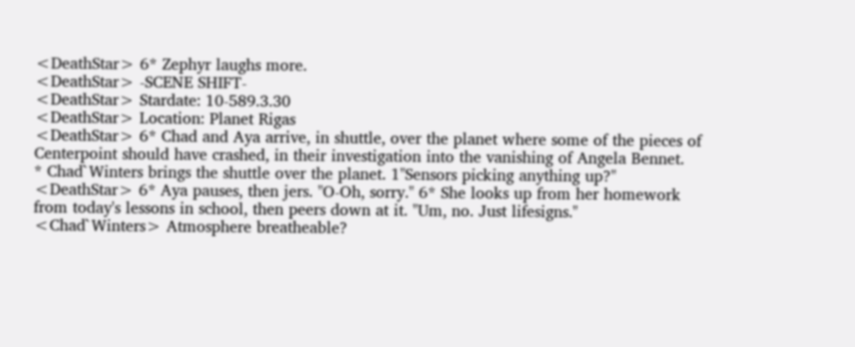<DeathStar> 6* Zephyr laughs more.
<DeathStar> -SCENE SHIFT-
<DeathStar> Stardate: 10-589.3.30
<DeathStar> Location: Planet Rigas
<DeathStar> 6* Chad and Aya arrive, in shuttle, over the planet where some of the pieces of Centerpoint should have crashed, in their investigation into the vanishing of Angela Bennet.
* Chad`Winters brings the shuttle over the planet. 1"Sensors picking anything up?"
<DeathStar> 6* Aya pauses, then jers. "O-Oh, sorry." 6* She looks up from her homework from today's lessons in school, then peers down at it. "Um, no. Just lifesigns."
<Chad`Winters> Atmosphere breatheable?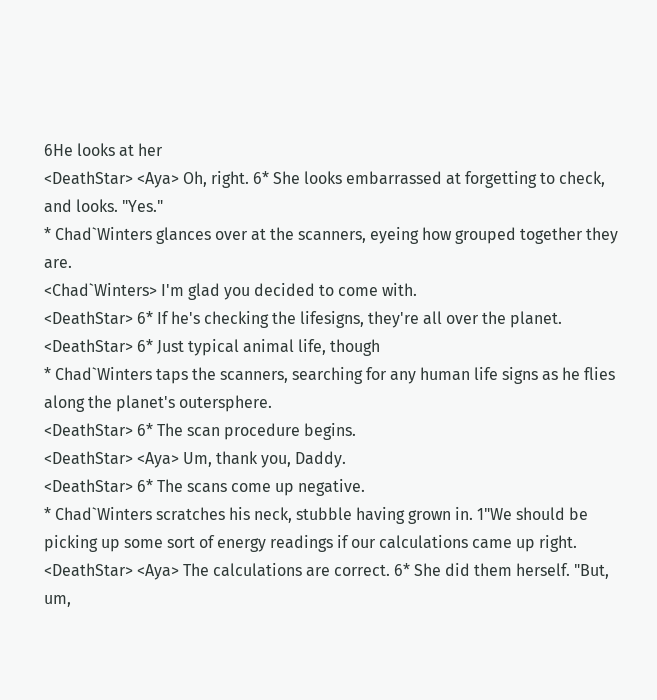6He looks at her
<DeathStar> <Aya> Oh, right. 6* She looks embarrassed at forgetting to check, and looks. "Yes."
* Chad`Winters glances over at the scanners, eyeing how grouped together they are.
<Chad`Winters> I'm glad you decided to come with.
<DeathStar> 6* If he's checking the lifesigns, they're all over the planet.
<DeathStar> 6* Just typical animal life, though
* Chad`Winters taps the scanners, searching for any human life signs as he flies along the planet's outersphere.
<DeathStar> 6* The scan procedure begins.
<DeathStar> <Aya> Um, thank you, Daddy.
<DeathStar> 6* The scans come up negative.
* Chad`Winters scratches his neck, stubble having grown in. 1"We should be picking up some sort of energy readings if our calculations came up right.
<DeathStar> <Aya> The calculations are correct. 6* She did them herself. "But, um,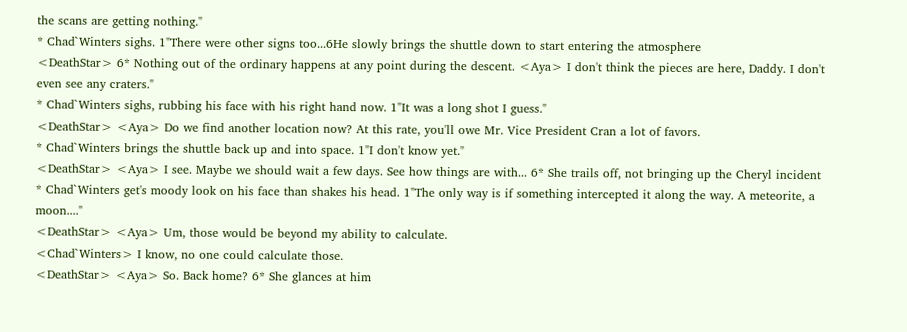the scans are getting nothing."
* Chad`Winters sighs. 1"There were other signs too...6He slowly brings the shuttle down to start entering the atmosphere
<DeathStar> 6* Nothing out of the ordinary happens at any point during the descent. <Aya> I don't think the pieces are here, Daddy. I don't even see any craters."
* Chad`Winters sighs, rubbing his face with his right hand now. 1"It was a long shot I guess."
<DeathStar> <Aya> Do we find another location now? At this rate, you'll owe Mr. Vice President Cran a lot of favors.
* Chad`Winters brings the shuttle back up and into space. 1"I don't know yet."
<DeathStar> <Aya> I see. Maybe we should wait a few days. See how things are with... 6* She trails off, not bringing up the Cheryl incident
* Chad`Winters get's moody look on his face than shakes his head. 1"The only way is if something intercepted it along the way. A meteorite, a moon...."
<DeathStar> <Aya> Um, those would be beyond my ability to calculate.
<Chad`Winters> I know, no one could calculate those.
<DeathStar> <Aya> So. Back home? 6* She glances at him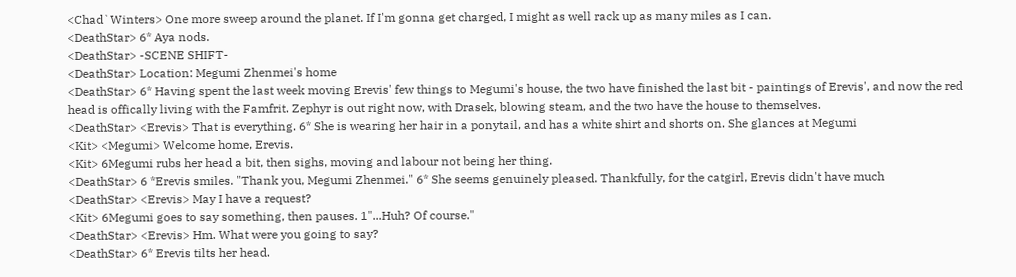<Chad`Winters> One more sweep around the planet. If I'm gonna get charged, I might as well rack up as many miles as I can.
<DeathStar> 6* Aya nods.
<DeathStar> -SCENE SHIFT-
<DeathStar> Location: Megumi Zhenmei's home
<DeathStar> 6* Having spent the last week moving Erevis' few things to Megumi's house, the two have finished the last bit - paintings of Erevis', and now the red head is offically living with the Famfrit. Zephyr is out right now, with Drasek, blowing steam, and the two have the house to themselves.
<DeathStar> <Erevis> That is everything. 6* She is wearing her hair in a ponytail, and has a white shirt and shorts on. She glances at Megumi
<Kit> <Megumi> Welcome home, Erevis.
<Kit> 6Megumi rubs her head a bit, then sighs, moving and labour not being her thing.
<DeathStar> 6 *Erevis smiles. "Thank you, Megumi Zhenmei." 6* She seems genuinely pleased. Thankfully, for the catgirl, Erevis didn't have much
<DeathStar> <Erevis> May I have a request?
<Kit> 6Megumi goes to say something, then pauses. 1"...Huh? Of course."
<DeathStar> <Erevis> Hm. What were you going to say?
<DeathStar> 6* Erevis tilts her head.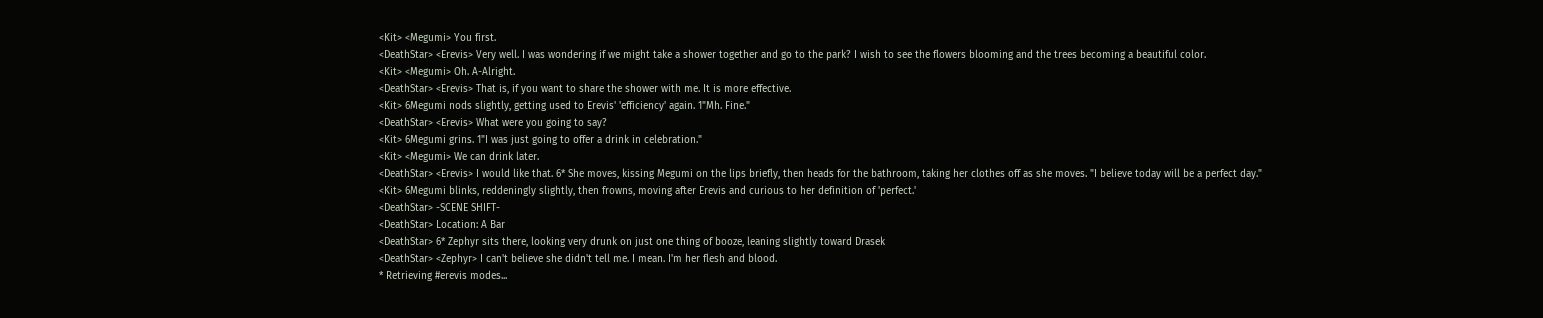<Kit> <Megumi> You first.
<DeathStar> <Erevis> Very well. I was wondering if we might take a shower together and go to the park? I wish to see the flowers blooming and the trees becoming a beautiful color.
<Kit> <Megumi> Oh. A-Alright.
<DeathStar> <Erevis> That is, if you want to share the shower with me. It is more effective.
<Kit> 6Megumi nods slightly, getting used to Erevis' 'efficiency' again. 1"Mh. Fine."
<DeathStar> <Erevis> What were you going to say?
<Kit> 6Megumi grins. 1"I was just going to offer a drink in celebration."
<Kit> <Megumi> We can drink later.
<DeathStar> <Erevis> I would like that. 6* She moves, kissing Megumi on the lips briefly, then heads for the bathroom, taking her clothes off as she moves. "I believe today will be a perfect day."
<Kit> 6Megumi blinks, reddeningly slightly, then frowns, moving after Erevis and curious to her definition of 'perfect.'
<DeathStar> -SCENE SHIFT-
<DeathStar> Location: A Bar
<DeathStar> 6* Zephyr sits there, looking very drunk on just one thing of booze, leaning slightly toward Drasek
<DeathStar> <Zephyr> I can't believe she didn't tell me. I mean. I'm her flesh and blood.
* Retrieving #erevis modes...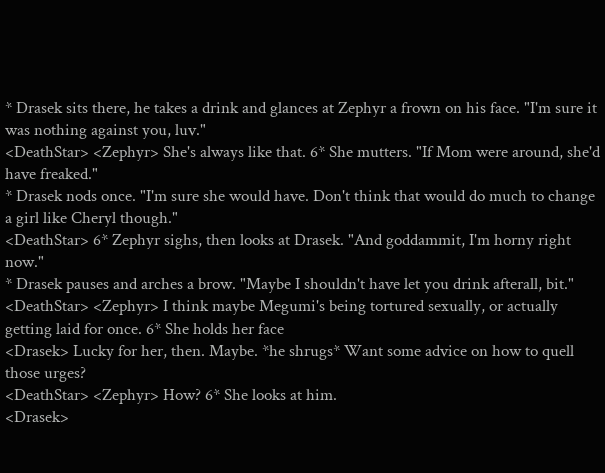* Drasek sits there, he takes a drink and glances at Zephyr a frown on his face. "I'm sure it was nothing against you, luv."
<DeathStar> <Zephyr> She's always like that. 6* She mutters. "If Mom were around, she'd have freaked."
* Drasek nods once. "I'm sure she would have. Don't think that would do much to change a girl like Cheryl though."
<DeathStar> 6* Zephyr sighs, then looks at Drasek. "And goddammit, I'm horny right now."
* Drasek pauses and arches a brow. "Maybe I shouldn't have let you drink afterall, bit."
<DeathStar> <Zephyr> I think maybe Megumi's being tortured sexually, or actually getting laid for once. 6* She holds her face
<Drasek> Lucky for her, then. Maybe. *he shrugs* Want some advice on how to quell those urges?
<DeathStar> <Zephyr> How? 6* She looks at him.
<Drasek>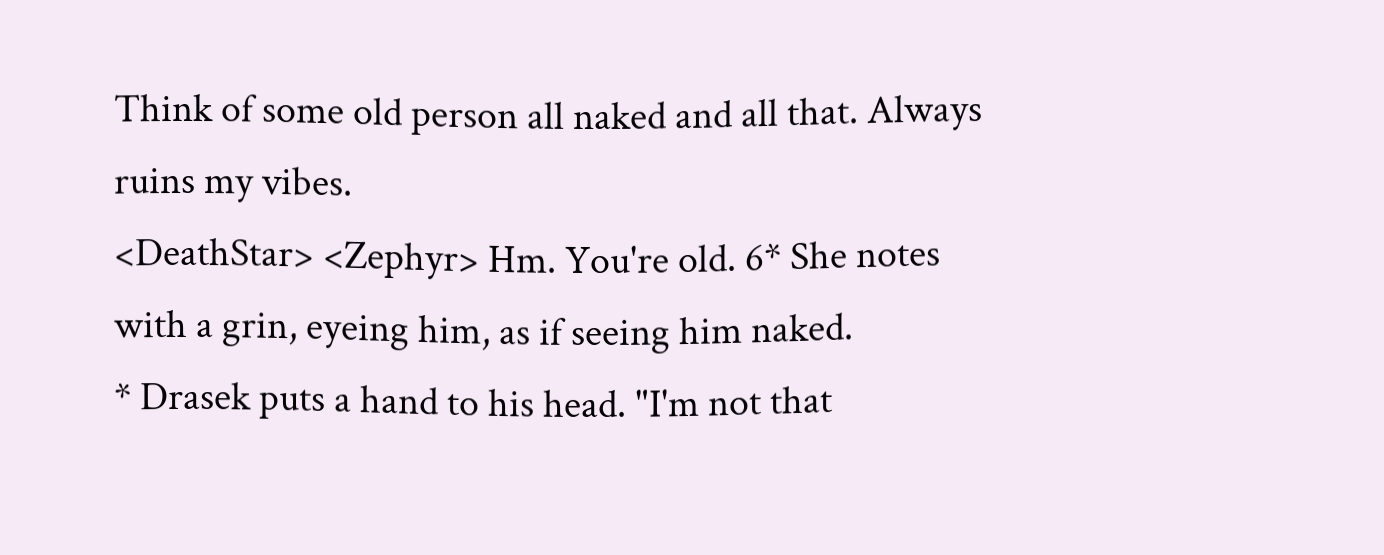Think of some old person all naked and all that. Always ruins my vibes.
<DeathStar> <Zephyr> Hm. You're old. 6* She notes with a grin, eyeing him, as if seeing him naked.
* Drasek puts a hand to his head. "I'm not that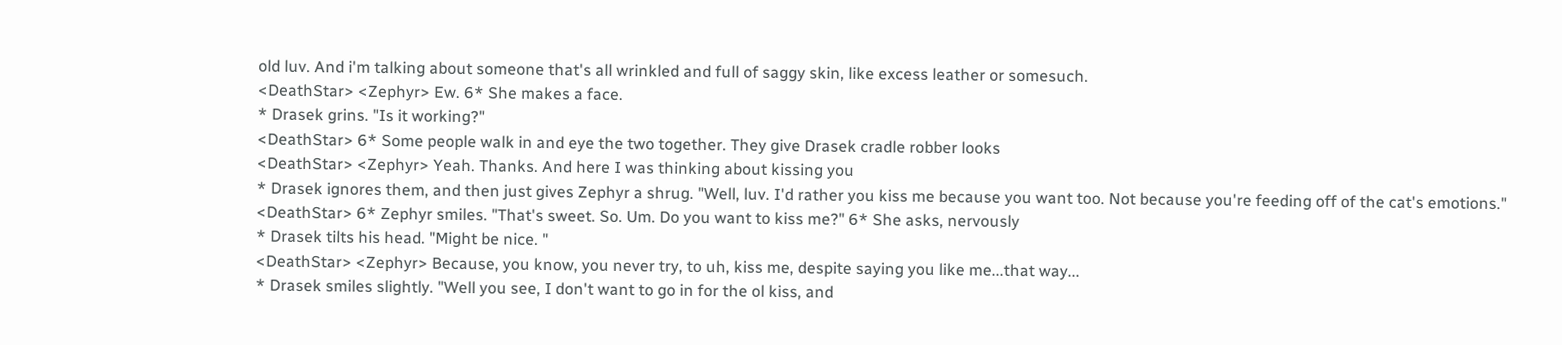old luv. And i'm talking about someone that's all wrinkled and full of saggy skin, like excess leather or somesuch.
<DeathStar> <Zephyr> Ew. 6* She makes a face.
* Drasek grins. "Is it working?"
<DeathStar> 6* Some people walk in and eye the two together. They give Drasek cradle robber looks
<DeathStar> <Zephyr> Yeah. Thanks. And here I was thinking about kissing you
* Drasek ignores them, and then just gives Zephyr a shrug. "Well, luv. I'd rather you kiss me because you want too. Not because you're feeding off of the cat's emotions."
<DeathStar> 6* Zephyr smiles. "That's sweet. So. Um. Do you want to kiss me?" 6* She asks, nervously
* Drasek tilts his head. "Might be nice. "
<DeathStar> <Zephyr> Because, you know, you never try, to uh, kiss me, despite saying you like me...that way...
* Drasek smiles slightly. "Well you see, I don't want to go in for the ol kiss, and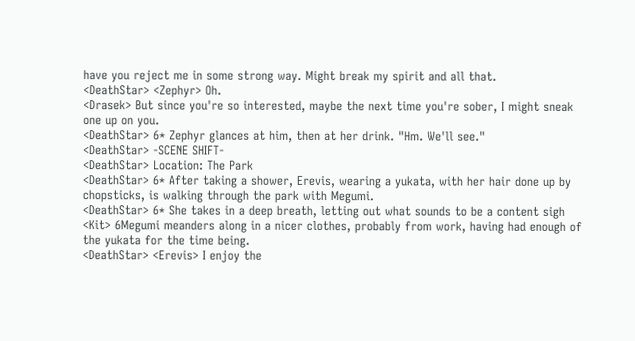have you reject me in some strong way. Might break my spirit and all that.
<DeathStar> <Zephyr> Oh.
<Drasek> But since you're so interested, maybe the next time you're sober, I might sneak one up on you.
<DeathStar> 6* Zephyr glances at him, then at her drink. "Hm. We'll see."
<DeathStar> -SCENE SHIFT-
<DeathStar> Location: The Park
<DeathStar> 6* After taking a shower, Erevis, wearing a yukata, with her hair done up by chopsticks, is walking through the park with Megumi.
<DeathStar> 6* She takes in a deep breath, letting out what sounds to be a content sigh
<Kit> 6Megumi meanders along in a nicer clothes, probably from work, having had enough of the yukata for the time being.
<DeathStar> <Erevis> I enjoy the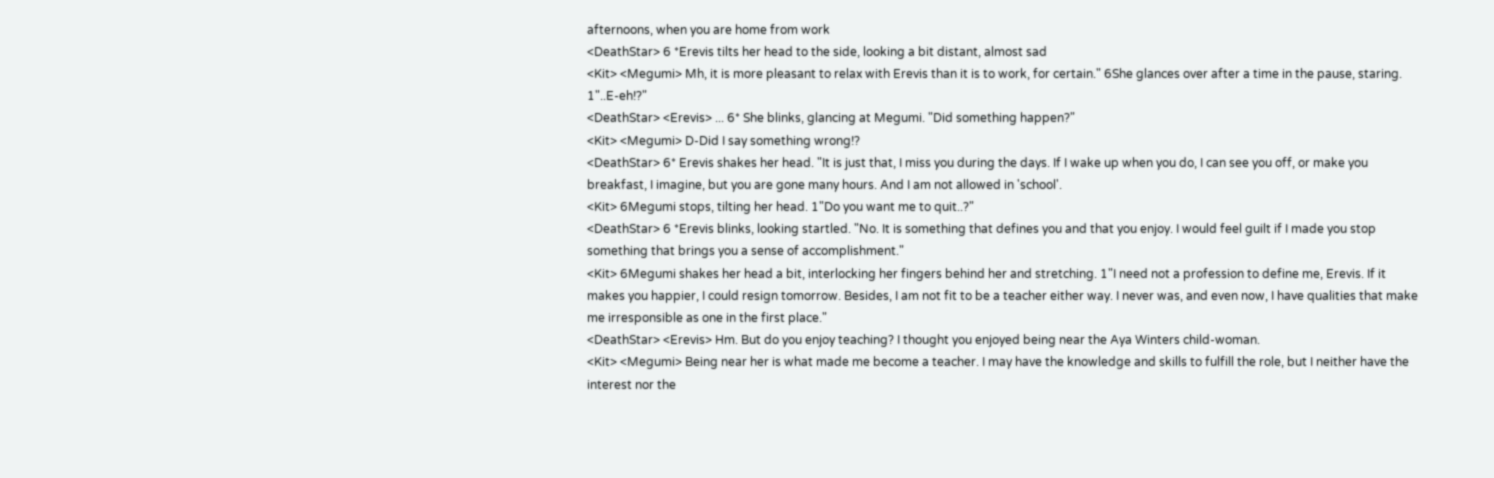afternoons, when you are home from work
<DeathStar> 6 *Erevis tilts her head to the side, looking a bit distant, almost sad
<Kit> <Megumi> Mh, it is more pleasant to relax with Erevis than it is to work, for certain." 6She glances over after a time in the pause, staring. 1"..E-eh!?"
<DeathStar> <Erevis> ... 6* She blinks, glancing at Megumi. "Did something happen?"
<Kit> <Megumi> D-Did I say something wrong!?
<DeathStar> 6* Erevis shakes her head. "It is just that, I miss you during the days. If I wake up when you do, I can see you off, or make you breakfast, I imagine, but you are gone many hours. And I am not allowed in 'school'.
<Kit> 6Megumi stops, tilting her head. 1"Do you want me to quit..?"
<DeathStar> 6 *Erevis blinks, looking startled. "No. It is something that defines you and that you enjoy. I would feel guilt if I made you stop something that brings you a sense of accomplishment."
<Kit> 6Megumi shakes her head a bit, interlocking her fingers behind her and stretching. 1"I need not a profession to define me, Erevis. If it makes you happier, I could resign tomorrow. Besides, I am not fit to be a teacher either way. I never was, and even now, I have qualities that make me irresponsible as one in the first place."
<DeathStar> <Erevis> Hm. But do you enjoy teaching? I thought you enjoyed being near the Aya Winters child-woman.
<Kit> <Megumi> Being near her is what made me become a teacher. I may have the knowledge and skills to fulfill the role, but I neither have the interest nor the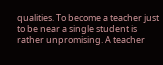qualities. To become a teacher just to be near a single student is rather unpromising. A teacher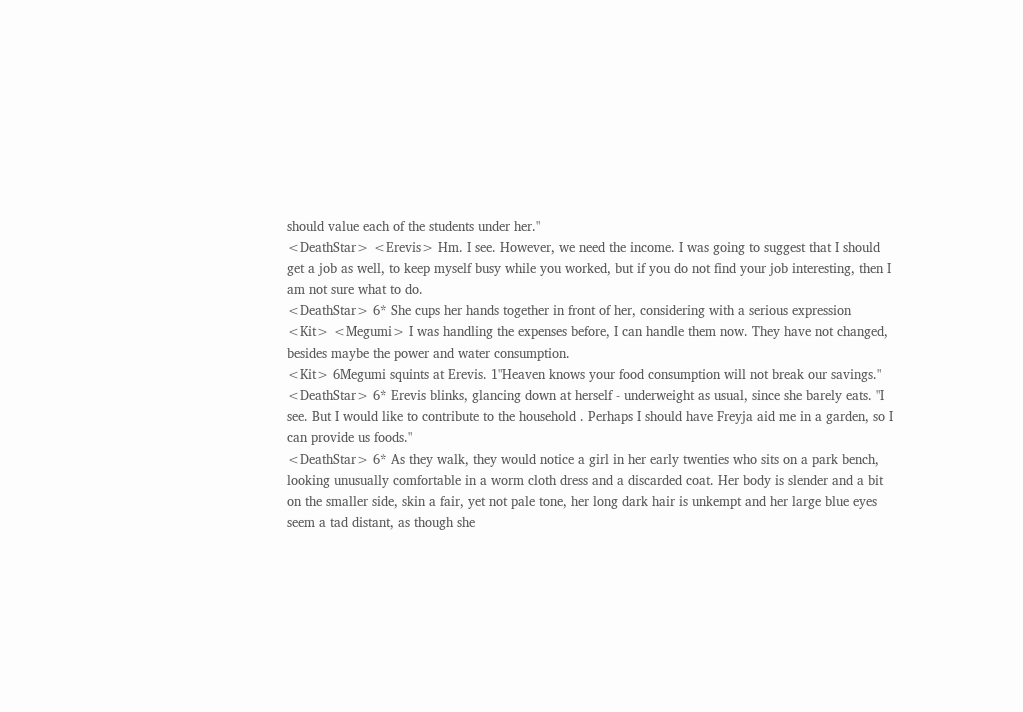should value each of the students under her."
<DeathStar> <Erevis> Hm. I see. However, we need the income. I was going to suggest that I should get a job as well, to keep myself busy while you worked, but if you do not find your job interesting, then I am not sure what to do.
<DeathStar> 6* She cups her hands together in front of her, considering with a serious expression
<Kit> <Megumi> I was handling the expenses before, I can handle them now. They have not changed, besides maybe the power and water consumption.
<Kit> 6Megumi squints at Erevis. 1"Heaven knows your food consumption will not break our savings."
<DeathStar> 6* Erevis blinks, glancing down at herself - underweight as usual, since she barely eats. "I see. But I would like to contribute to the household . Perhaps I should have Freyja aid me in a garden, so I can provide us foods."
<DeathStar> 6* As they walk, they would notice a girl in her early twenties who sits on a park bench, looking unusually comfortable in a worm cloth dress and a discarded coat. Her body is slender and a bit on the smaller side, skin a fair, yet not pale tone, her long dark hair is unkempt and her large blue eyes seem a tad distant, as though she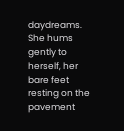daydreams. She hums gently to herself, her bare feet resting on the pavement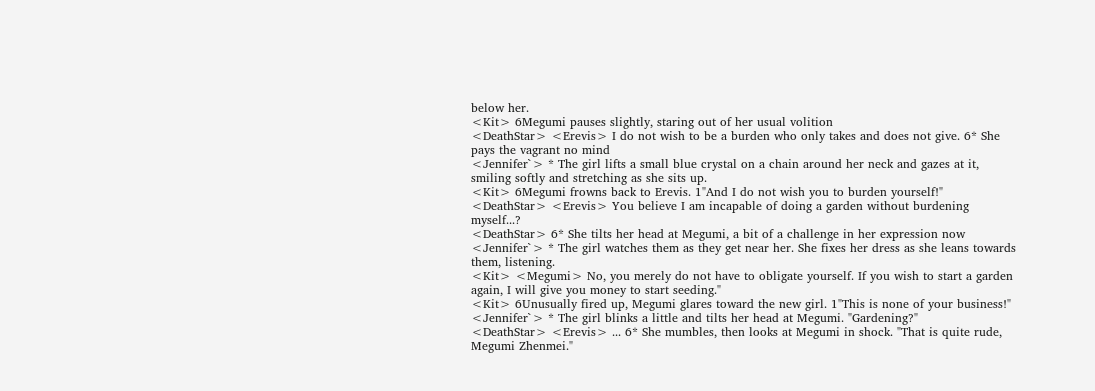below her.
<Kit> 6Megumi pauses slightly, staring out of her usual volition
<DeathStar> <Erevis> I do not wish to be a burden who only takes and does not give. 6* She pays the vagrant no mind
<Jennifer`> * The girl lifts a small blue crystal on a chain around her neck and gazes at it, smiling softly and stretching as she sits up.
<Kit> 6Megumi frowns back to Erevis. 1"And I do not wish you to burden yourself!"
<DeathStar> <Erevis> You believe I am incapable of doing a garden without burdening myself...?
<DeathStar> 6* She tilts her head at Megumi, a bit of a challenge in her expression now
<Jennifer`> * The girl watches them as they get near her. She fixes her dress as she leans towards them, listening.
<Kit> <Megumi> No, you merely do not have to obligate yourself. If you wish to start a garden again, I will give you money to start seeding."
<Kit> 6Unusually fired up, Megumi glares toward the new girl. 1"This is none of your business!"
<Jennifer`> * The girl blinks a little and tilts her head at Megumi. "Gardening?"
<DeathStar> <Erevis> ... 6* She mumbles, then looks at Megumi in shock. "That is quite rude, Megumi Zhenmei."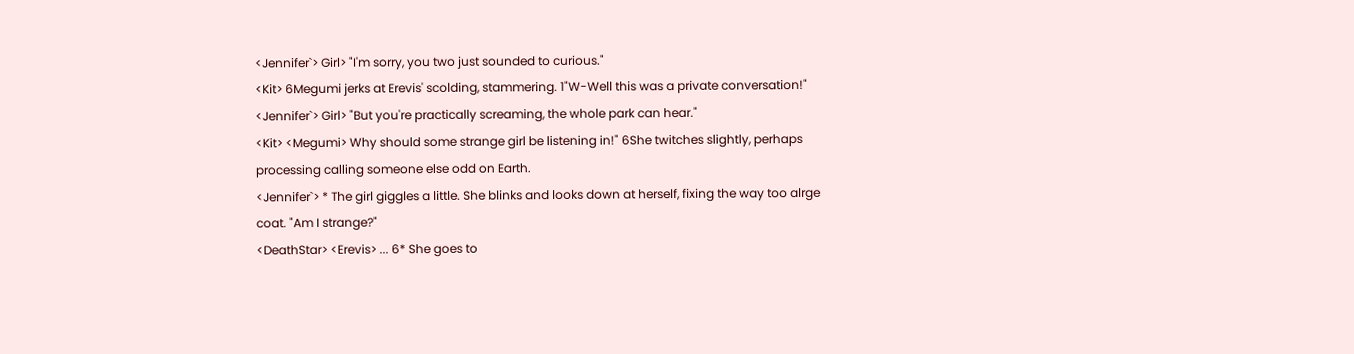<Jennifer`> Girl> "I'm sorry, you two just sounded to curious."
<Kit> 6Megumi jerks at Erevis' scolding, stammering. 1"W-Well this was a private conversation!"
<Jennifer`> Girl> "But you're practically screaming, the whole park can hear."
<Kit> <Megumi> Why should some strange girl be listening in!" 6She twitches slightly, perhaps processing calling someone else odd on Earth.
<Jennifer`> * The girl giggles a little. She blinks and looks down at herself, fixing the way too alrge coat. "Am I strange?"
<DeathStar> <Erevis> ... 6* She goes to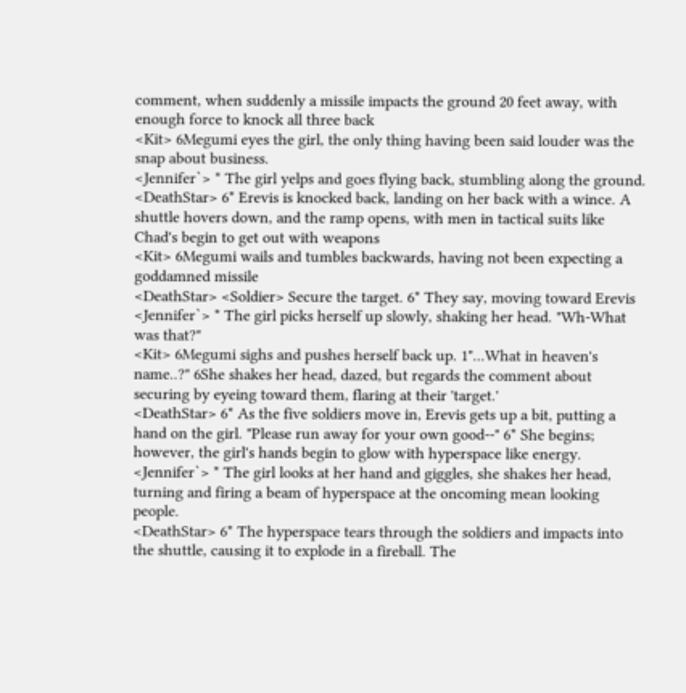comment, when suddenly a missile impacts the ground 20 feet away, with enough force to knock all three back
<Kit> 6Megumi eyes the girl, the only thing having been said louder was the snap about business.
<Jennifer`> * The girl yelps and goes flying back, stumbling along the ground.
<DeathStar> 6* Erevis is knocked back, landing on her back with a wince. A shuttle hovers down, and the ramp opens, with men in tactical suits like Chad's begin to get out with weapons
<Kit> 6Megumi wails and tumbles backwards, having not been expecting a goddamned missile
<DeathStar> <Soldier> Secure the target. 6* They say, moving toward Erevis
<Jennifer`> * The girl picks herself up slowly, shaking her head. "Wh-What was that?"
<Kit> 6Megumi sighs and pushes herself back up. 1"...What in heaven's name..?" 6She shakes her head, dazed, but regards the comment about securing by eyeing toward them, flaring at their 'target.'
<DeathStar> 6* As the five soldiers move in, Erevis gets up a bit, putting a hand on the girl. "Please run away for your own good--" 6* She begins; however, the girl's hands begin to glow with hyperspace like energy.
<Jennifer`> * The girl looks at her hand and giggles, she shakes her head, turning and firing a beam of hyperspace at the oncoming mean looking people.
<DeathStar> 6* The hyperspace tears through the soldiers and impacts into the shuttle, causing it to explode in a fireball. The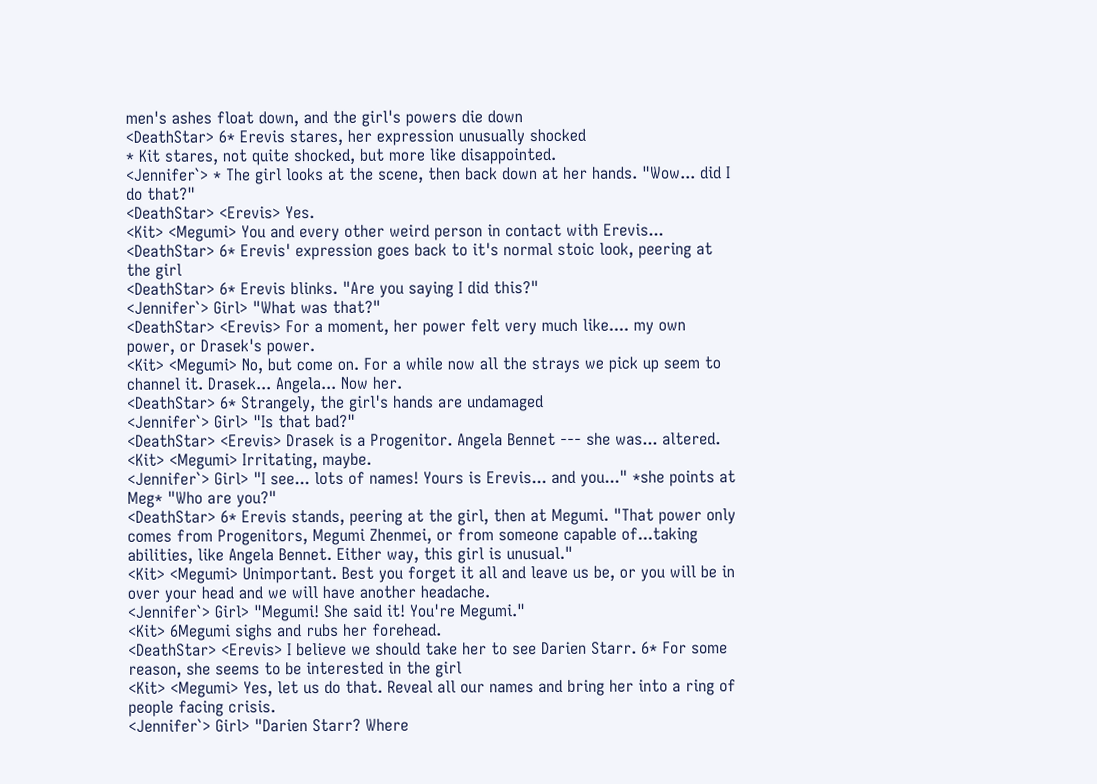men's ashes float down, and the girl's powers die down
<DeathStar> 6* Erevis stares, her expression unusually shocked
* Kit stares, not quite shocked, but more like disappointed.
<Jennifer`> * The girl looks at the scene, then back down at her hands. "Wow... did I do that?"
<DeathStar> <Erevis> Yes.
<Kit> <Megumi> You and every other weird person in contact with Erevis...
<DeathStar> 6* Erevis' expression goes back to it's normal stoic look, peering at the girl
<DeathStar> 6* Erevis blinks. "Are you saying I did this?"
<Jennifer`> Girl> "What was that?"
<DeathStar> <Erevis> For a moment, her power felt very much like.... my own power, or Drasek's power.
<Kit> <Megumi> No, but come on. For a while now all the strays we pick up seem to channel it. Drasek... Angela... Now her.
<DeathStar> 6* Strangely, the girl's hands are undamaged
<Jennifer`> Girl> "Is that bad?"
<DeathStar> <Erevis> Drasek is a Progenitor. Angela Bennet --- she was... altered.
<Kit> <Megumi> Irritating, maybe.
<Jennifer`> Girl> "I see... lots of names! Yours is Erevis... and you..." *she points at Meg* "Who are you?"
<DeathStar> 6* Erevis stands, peering at the girl, then at Megumi. "That power only comes from Progenitors, Megumi Zhenmei, or from someone capable of...taking abilities, like Angela Bennet. Either way, this girl is unusual."
<Kit> <Megumi> Unimportant. Best you forget it all and leave us be, or you will be in over your head and we will have another headache.
<Jennifer`> Girl> "Megumi! She said it! You're Megumi."
<Kit> 6Megumi sighs and rubs her forehead.
<DeathStar> <Erevis> I believe we should take her to see Darien Starr. 6* For some reason, she seems to be interested in the girl
<Kit> <Megumi> Yes, let us do that. Reveal all our names and bring her into a ring of people facing crisis.
<Jennifer`> Girl> "Darien Starr? Where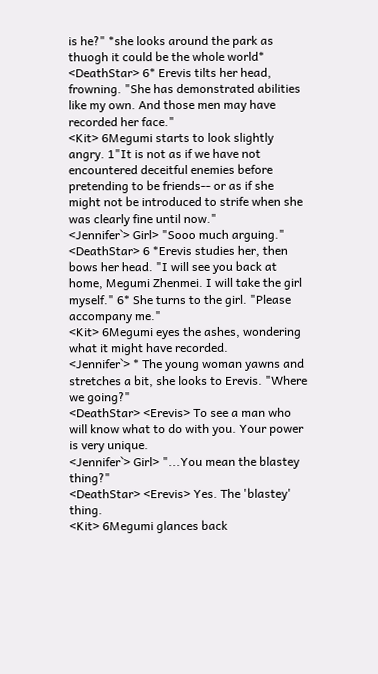is he?" *she looks around the park as thuogh it could be the whole world*
<DeathStar> 6* Erevis tilts her head, frowning. "She has demonstrated abilities like my own. And those men may have recorded her face."
<Kit> 6Megumi starts to look slightly angry. 1"It is not as if we have not encountered deceitful enemies before pretending to be friends-- or as if she might not be introduced to strife when she was clearly fine until now."
<Jennifer`> Girl> "Sooo much arguing."
<DeathStar> 6 *Erevis studies her, then bows her head. "I will see you back at home, Megumi Zhenmei. I will take the girl myself." 6* She turns to the girl. "Please accompany me."
<Kit> 6Megumi eyes the ashes, wondering what it might have recorded.
<Jennifer`> * The young woman yawns and stretches a bit, she looks to Erevis. "Where we going?"
<DeathStar> <Erevis> To see a man who will know what to do with you. Your power is very unique.
<Jennifer`> Girl> "...You mean the blastey thing?"
<DeathStar> <Erevis> Yes. The 'blastey' thing.
<Kit> 6Megumi glances back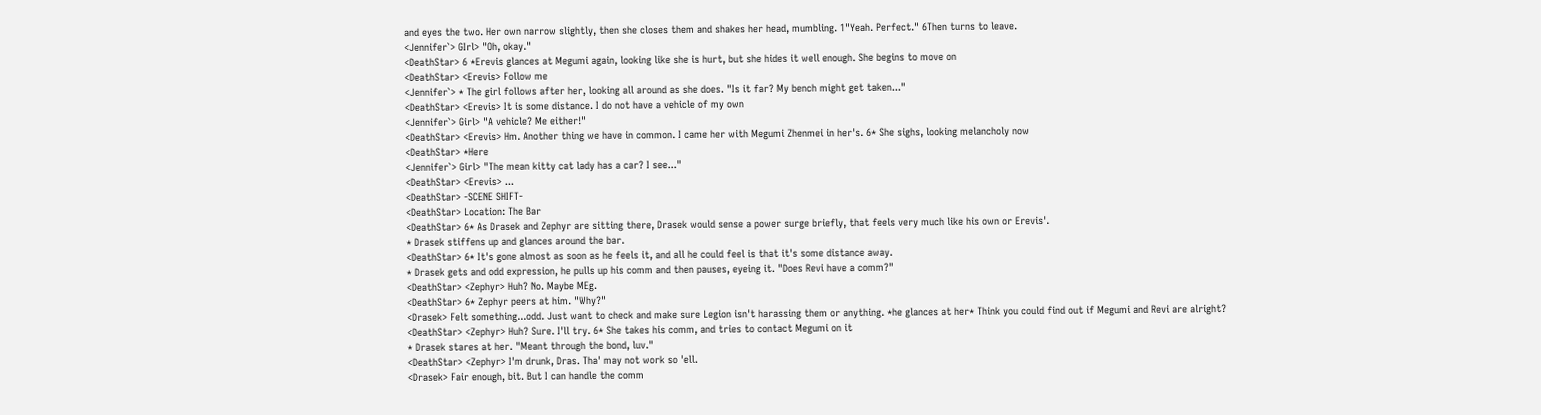and eyes the two. Her own narrow slightly, then she closes them and shakes her head, mumbling. 1"Yeah. Perfect." 6Then turns to leave.
<Jennifer`> GIrl> "Oh, okay."
<DeathStar> 6 *Erevis glances at Megumi again, looking like she is hurt, but she hides it well enough. She begins to move on
<DeathStar> <Erevis> Follow me
<Jennifer`> * The girl follows after her, looking all around as she does. "Is it far? My bench might get taken..."
<DeathStar> <Erevis> It is some distance. I do not have a vehicle of my own
<Jennifer`> Girl> "A vehicle? Me either!"
<DeathStar> <Erevis> Hm. Another thing we have in common. I came her with Megumi Zhenmei in her's. 6* She sighs, looking melancholy now
<DeathStar> *Here
<Jennifer`> Girl> "The mean kitty cat lady has a car? I see..."
<DeathStar> <Erevis> ...
<DeathStar> -SCENE SHIFT-
<DeathStar> Location: The Bar
<DeathStar> 6* As Drasek and Zephyr are sitting there, Drasek would sense a power surge briefly, that feels very much like his own or Erevis'.
* Drasek stiffens up and glances around the bar.
<DeathStar> 6* It's gone almost as soon as he feels it, and all he could feel is that it's some distance away.
* Drasek gets and odd expression, he pulls up his comm and then pauses, eyeing it. "Does Revi have a comm?"
<DeathStar> <Zephyr> Huh? No. Maybe MEg.
<DeathStar> 6* Zephyr peers at him. "Why?"
<Drasek> Felt something...odd. Just want to check and make sure Legion isn't harassing them or anything. *he glances at her* Think you could find out if Megumi and Revi are alright?
<DeathStar> <Zephyr> Huh? Sure. I'll try. 6* She takes his comm, and tries to contact Megumi on it
* Drasek stares at her. "Meant through the bond, luv."
<DeathStar> <Zephyr> I'm drunk, Dras. Tha' may not work so 'ell.
<Drasek> Fair enough, bit. But I can handle the comm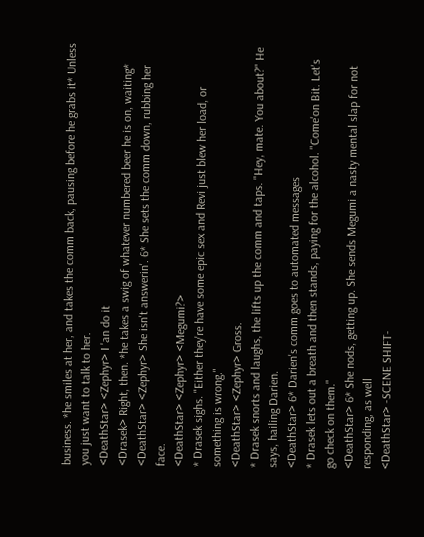business. *he smiles at her, and takes the comm back, pausing before he grabs it* Unless you just want to talk to her.
<DeathStar> <Zephyr> I 'an do it
<Drasek> Right, then. *he takes a swig of whatever numbered beer he is on, waiting*
<DeathStar> <Zephyr> She isn't answerin'. 6* She sets the comm down, rubbing her face.
<DeathStar> <Zephyr> <Megumi?>
* Drasek sighs. "Either they're have some epic sex and Revi just blew her load, or something is wrong."
<DeathStar> <Zephyr> Gross.
* Drasek snorts and laughs, the lifts up the comm and taps. "Hey, mate. You about?" He says, hailing Darien.
<DeathStar> 6* Darien's comm goes to automated messages
* Drasek lets out a breath and then stands, paying for the alcohol. "Come'on Bit. Let's go check on them."
<DeathStar> 6* She nods, getting up. She sends Megumi a nasty mental slap for not responding, as well
<DeathStar> -SCENE SHIFT-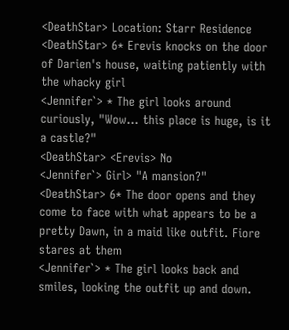<DeathStar> Location: Starr Residence
<DeathStar> 6* Erevis knocks on the door of Darien's house, waiting patiently with the whacky girl
<Jennifer`> * The girl looks around curiously, "Wow... this place is huge, is it a castle?"
<DeathStar> <Erevis> No
<Jennifer`> Girl> "A mansion?"
<DeathStar> 6* The door opens and they come to face with what appears to be a pretty Dawn, in a maid like outfit. Fiore stares at them
<Jennifer`> * The girl looks back and smiles, looking the outfit up and down.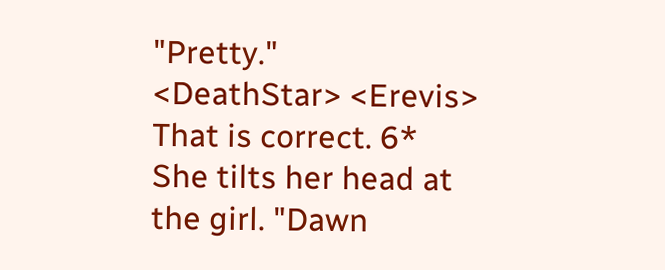"Pretty."
<DeathStar> <Erevis> That is correct. 6* She tilts her head at the girl. "Dawn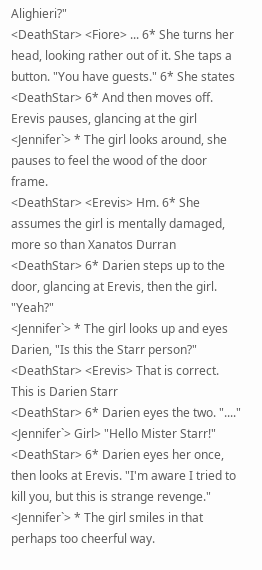Alighieri?"
<DeathStar> <Fiore> ... 6* She turns her head, looking rather out of it. She taps a button. "You have guests." 6* She states
<DeathStar> 6* And then moves off. Erevis pauses, glancing at the girl
<Jennifer`> * The girl looks around, she pauses to feel the wood of the door frame.
<DeathStar> <Erevis> Hm. 6* She assumes the girl is mentally damaged, more so than Xanatos Durran
<DeathStar> 6* Darien steps up to the door, glancing at Erevis, then the girl. "Yeah?"
<Jennifer`> * The girl looks up and eyes Darien, "Is this the Starr person?"
<DeathStar> <Erevis> That is correct. This is Darien Starr
<DeathStar> 6* Darien eyes the two. "...."
<Jennifer`> Girl> "Hello Mister Starr!"
<DeathStar> 6* Darien eyes her once, then looks at Erevis. "I'm aware I tried to kill you, but this is strange revenge."
<Jennifer`> * The girl smiles in that perhaps too cheerful way.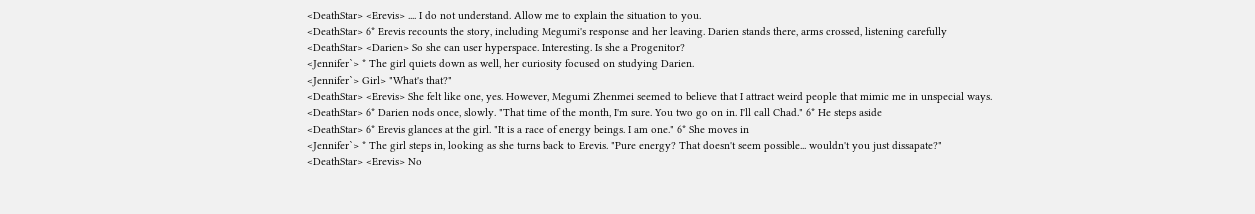<DeathStar> <Erevis> .... I do not understand. Allow me to explain the situation to you.
<DeathStar> 6* Erevis recounts the story, including Megumi's response and her leaving. Darien stands there, arms crossed, listening carefully
<DeathStar> <Darien> So she can user hyperspace. Interesting. Is she a Progenitor?
<Jennifer`> * The girl quiets down as well, her curiosity focused on studying Darien.
<Jennifer`> Girl> "What's that?"
<DeathStar> <Erevis> She felt like one, yes. However, Megumi Zhenmei seemed to believe that I attract weird people that mimic me in unspecial ways.
<DeathStar> 6* Darien nods once, slowly. "That time of the month, I'm sure. You two go on in. I'll call Chad." 6* He steps aside
<DeathStar> 6* Erevis glances at the girl. "It is a race of energy beings. I am one." 6* She moves in
<Jennifer`> * The girl steps in, looking as she turns back to Erevis. "Pure energy? That doesn't seem possible... wouldn't you just dissapate?"
<DeathStar> <Erevis> No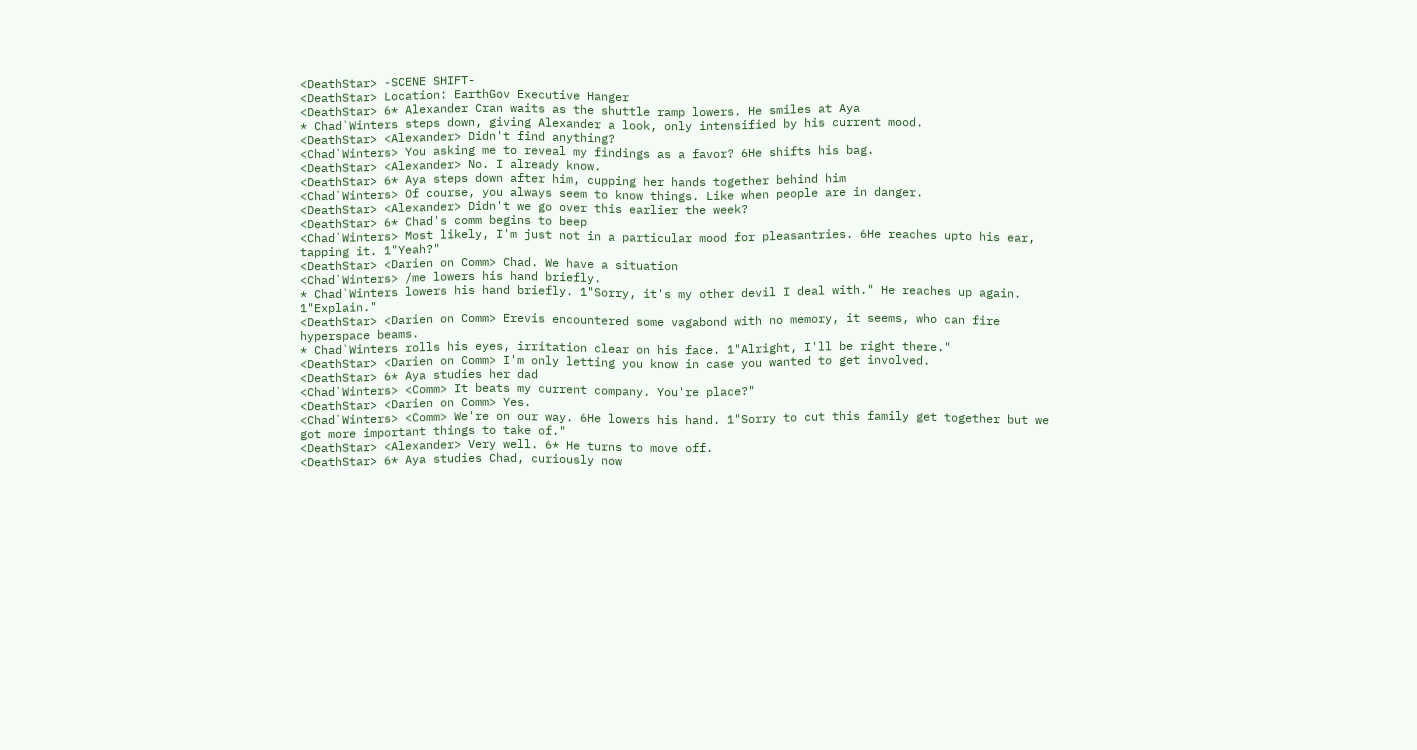<DeathStar> -SCENE SHIFT-
<DeathStar> Location: EarthGov Executive Hanger
<DeathStar> 6* Alexander Cran waits as the shuttle ramp lowers. He smiles at Aya
* Chad`Winters steps down, giving Alexander a look, only intensified by his current mood.
<DeathStar> <Alexander> Didn't find anything?
<Chad`Winters> You asking me to reveal my findings as a favor? 6He shifts his bag.
<DeathStar> <Alexander> No. I already know.
<DeathStar> 6* Aya steps down after him, cupping her hands together behind him
<Chad`Winters> Of course, you always seem to know things. Like when people are in danger.
<DeathStar> <Alexander> Didn't we go over this earlier the week?
<DeathStar> 6* Chad's comm begins to beep
<Chad`Winters> Most likely, I'm just not in a particular mood for pleasantries. 6He reaches upto his ear, tapping it. 1"Yeah?"
<DeathStar> <Darien on Comm> Chad. We have a situation
<Chad`Winters> /me lowers his hand briefly.
* Chad`Winters lowers his hand briefly. 1"Sorry, it's my other devil I deal with." He reaches up again. 1"Explain."
<DeathStar> <Darien on Comm> Erevis encountered some vagabond with no memory, it seems, who can fire hyperspace beams.
* Chad`Winters rolls his eyes, irritation clear on his face. 1"Alright, I'll be right there."
<DeathStar> <Darien on Comm> I'm only letting you know in case you wanted to get involved.
<DeathStar> 6* Aya studies her dad
<Chad`Winters> <Comm> It beats my current company. You're place?"
<DeathStar> <Darien on Comm> Yes.
<Chad`Winters> <Comm> We're on our way. 6He lowers his hand. 1"Sorry to cut this family get together but we got more important things to take of."
<DeathStar> <Alexander> Very well. 6* He turns to move off.
<DeathStar> 6* Aya studies Chad, curiously now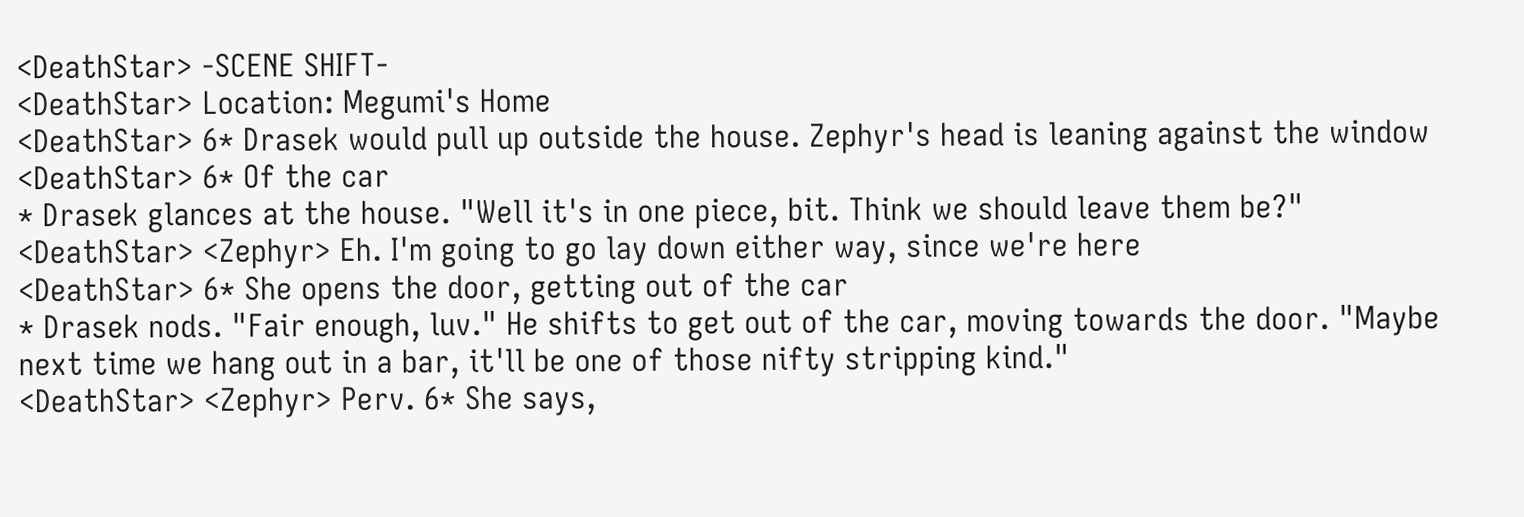<DeathStar> -SCENE SHIFT-
<DeathStar> Location: Megumi's Home
<DeathStar> 6* Drasek would pull up outside the house. Zephyr's head is leaning against the window
<DeathStar> 6* Of the car
* Drasek glances at the house. "Well it's in one piece, bit. Think we should leave them be?"
<DeathStar> <Zephyr> Eh. I'm going to go lay down either way, since we're here
<DeathStar> 6* She opens the door, getting out of the car
* Drasek nods. "Fair enough, luv." He shifts to get out of the car, moving towards the door. "Maybe next time we hang out in a bar, it'll be one of those nifty stripping kind."
<DeathStar> <Zephyr> Perv. 6* She says,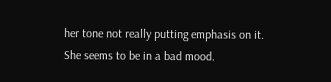her tone not really putting emphasis on it. She seems to be in a bad mood.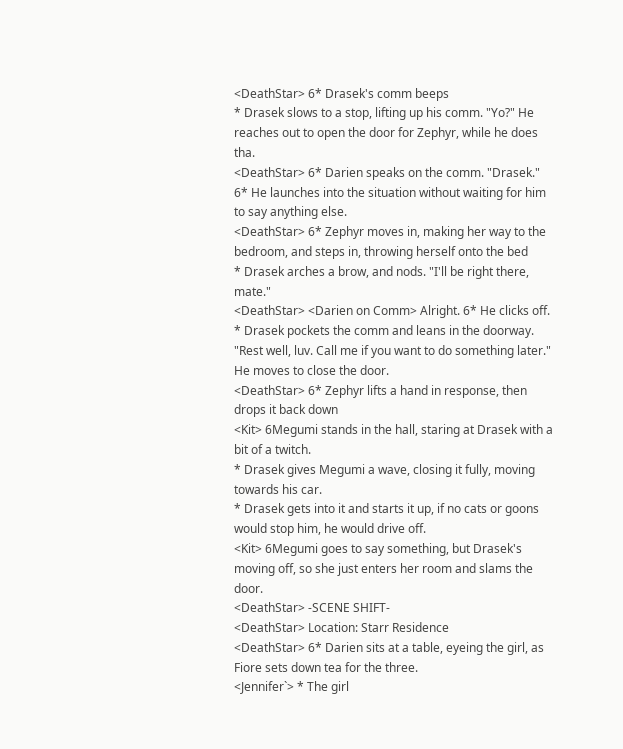<DeathStar> 6* Drasek's comm beeps
* Drasek slows to a stop, lifting up his comm. "Yo?" He reaches out to open the door for Zephyr, while he does tha.
<DeathStar> 6* Darien speaks on the comm. "Drasek." 6* He launches into the situation without waiting for him to say anything else.
<DeathStar> 6* Zephyr moves in, making her way to the bedroom, and steps in, throwing herself onto the bed
* Drasek arches a brow, and nods. "I'll be right there, mate."
<DeathStar> <Darien on Comm> Alright. 6* He clicks off.
* Drasek pockets the comm and leans in the doorway. "Rest well, luv. Call me if you want to do something later." He moves to close the door.
<DeathStar> 6* Zephyr lifts a hand in response, then drops it back down
<Kit> 6Megumi stands in the hall, staring at Drasek with a bit of a twitch.
* Drasek gives Megumi a wave, closing it fully, moving towards his car.
* Drasek gets into it and starts it up, if no cats or goons would stop him, he would drive off.
<Kit> 6Megumi goes to say something, but Drasek's moving off, so she just enters her room and slams the door.
<DeathStar> -SCENE SHIFT-
<DeathStar> Location: Starr Residence
<DeathStar> 6* Darien sits at a table, eyeing the girl, as Fiore sets down tea for the three.
<Jennifer`> * The girl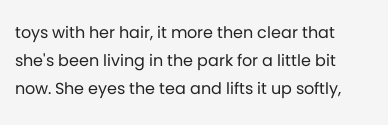toys with her hair, it more then clear that she's been living in the park for a little bit now. She eyes the tea and lifts it up softly,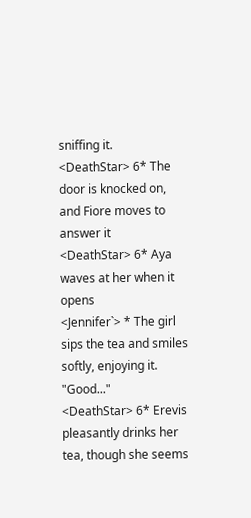sniffing it.
<DeathStar> 6* The door is knocked on, and Fiore moves to answer it
<DeathStar> 6* Aya waves at her when it opens
<Jennifer`> * The girl sips the tea and smiles softly, enjoying it. "Good..."
<DeathStar> 6* Erevis pleasantly drinks her tea, though she seems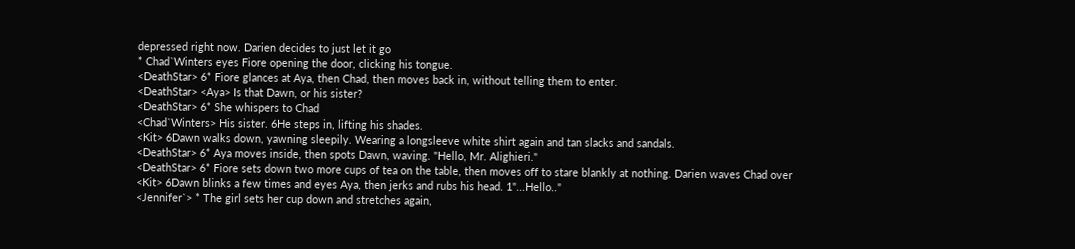depressed right now. Darien decides to just let it go
* Chad`Winters eyes Fiore opening the door, clicking his tongue.
<DeathStar> 6* Fiore glances at Aya, then Chad, then moves back in, without telling them to enter.
<DeathStar> <Aya> Is that Dawn, or his sister?
<DeathStar> 6* She whispers to Chad
<Chad`Winters> His sister. 6He steps in, lifting his shades.
<Kit> 6Dawn walks down, yawning sleepily. Wearing a longsleeve white shirt again and tan slacks and sandals.
<DeathStar> 6* Aya moves inside, then spots Dawn, waving. "Hello, Mr. Alighieri."
<DeathStar> 6* Fiore sets down two more cups of tea on the table, then moves off to stare blankly at nothing. Darien waves Chad over
<Kit> 6Dawn blinks a few times and eyes Aya, then jerks and rubs his head. 1"...Hello.."
<Jennifer`> * The girl sets her cup down and stretches again,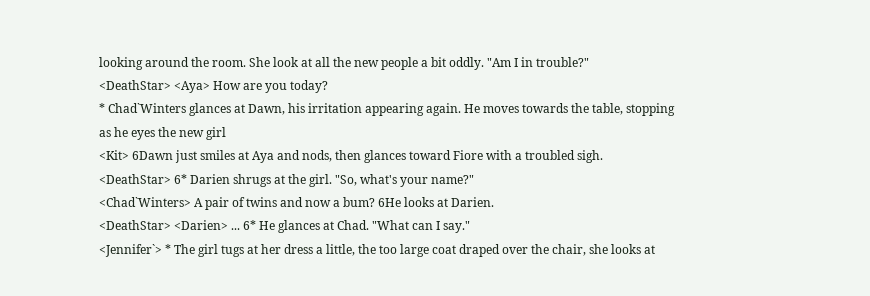looking around the room. She look at all the new people a bit oddly. "Am I in trouble?"
<DeathStar> <Aya> How are you today?
* Chad`Winters glances at Dawn, his irritation appearing again. He moves towards the table, stopping as he eyes the new girl
<Kit> 6Dawn just smiles at Aya and nods, then glances toward Fiore with a troubled sigh.
<DeathStar> 6* Darien shrugs at the girl. "So, what's your name?"
<Chad`Winters> A pair of twins and now a bum? 6He looks at Darien.
<DeathStar> <Darien> ... 6* He glances at Chad. "What can I say."
<Jennifer`> * The girl tugs at her dress a little, the too large coat draped over the chair, she looks at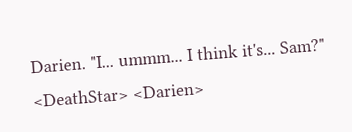Darien. "I... ummm... I think it's... Sam?"
<DeathStar> <Darien>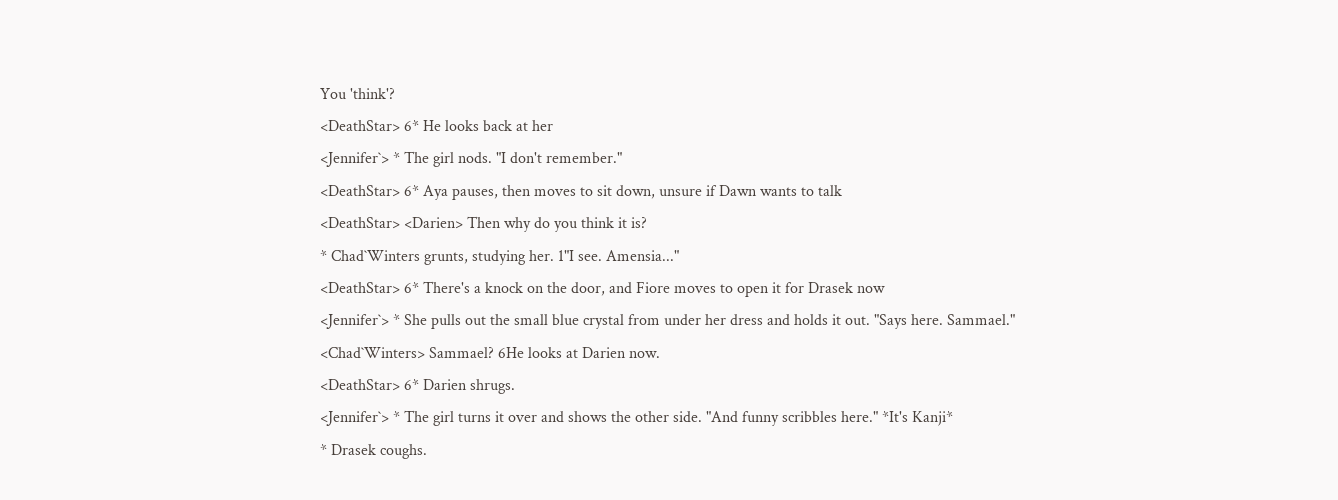You 'think'?
<DeathStar> 6* He looks back at her
<Jennifer`> * The girl nods. "I don't remember."
<DeathStar> 6* Aya pauses, then moves to sit down, unsure if Dawn wants to talk
<DeathStar> <Darien> Then why do you think it is?
* Chad`Winters grunts, studying her. 1"I see. Amensia..."
<DeathStar> 6* There's a knock on the door, and Fiore moves to open it for Drasek now
<Jennifer`> * She pulls out the small blue crystal from under her dress and holds it out. "Says here. Sammael."
<Chad`Winters> Sammael? 6He looks at Darien now.
<DeathStar> 6* Darien shrugs.
<Jennifer`> * The girl turns it over and shows the other side. "And funny scribbles here." *It's Kanji*
* Drasek coughs.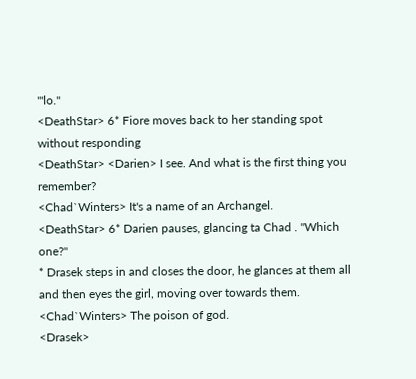"'lo."
<DeathStar> 6* Fiore moves back to her standing spot without responding
<DeathStar> <Darien> I see. And what is the first thing you remember?
<Chad`Winters> It's a name of an Archangel.
<DeathStar> 6* Darien pauses, glancing ta Chad . "Which one?"
* Drasek steps in and closes the door, he glances at them all and then eyes the girl, moving over towards them.
<Chad`Winters> The poison of god.
<Drasek>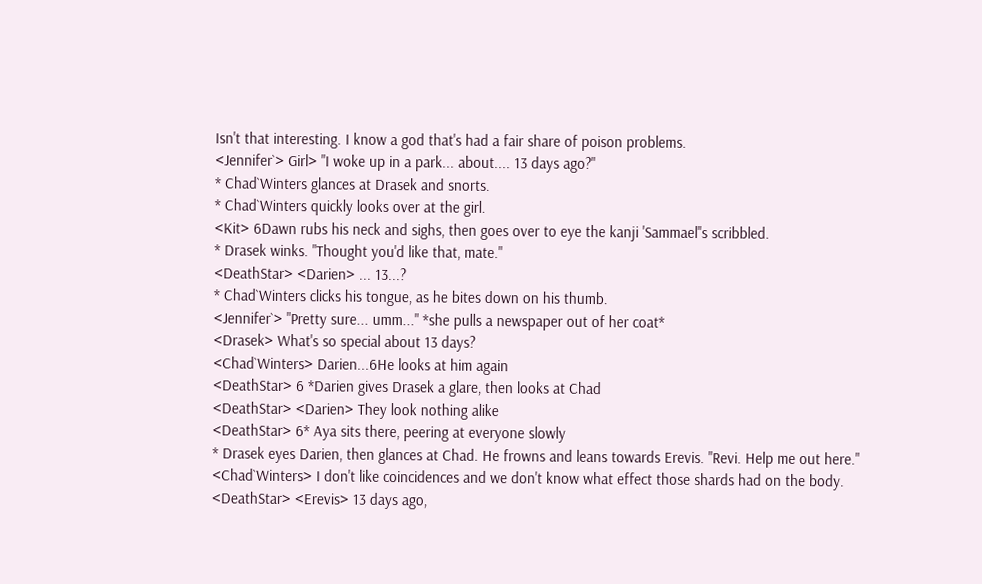Isn't that interesting. I know a god that's had a fair share of poison problems.
<Jennifer`> Girl> "I woke up in a park... about.... 13 days ago?"
* Chad`Winters glances at Drasek and snorts.
* Chad`Winters quickly looks over at the girl.
<Kit> 6Dawn rubs his neck and sighs, then goes over to eye the kanji 'Sammael''s scribbled.
* Drasek winks. "Thought you'd like that, mate."
<DeathStar> <Darien> ... 13...?
* Chad`Winters clicks his tongue, as he bites down on his thumb.
<Jennifer`> "Pretty sure... umm..." *she pulls a newspaper out of her coat*
<Drasek> What's so special about 13 days?
<Chad`Winters> Darien...6He looks at him again
<DeathStar> 6 *Darien gives Drasek a glare, then looks at Chad
<DeathStar> <Darien> They look nothing alike
<DeathStar> 6* Aya sits there, peering at everyone slowly
* Drasek eyes Darien, then glances at Chad. He frowns and leans towards Erevis. "Revi. Help me out here."
<Chad`Winters> I don't like coincidences and we don't know what effect those shards had on the body.
<DeathStar> <Erevis> 13 days ago,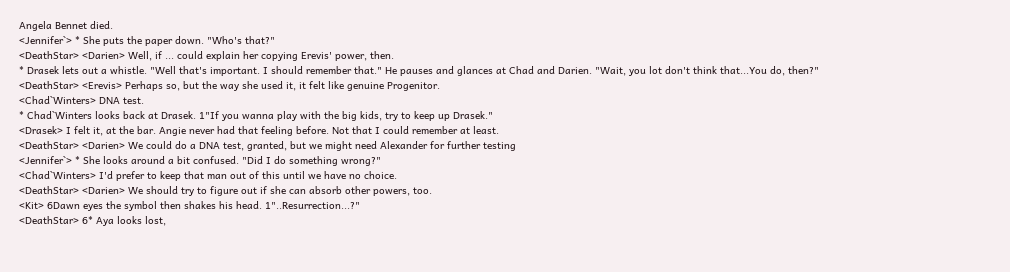Angela Bennet died.
<Jennifer`> * She puts the paper down. "Who's that?"
<DeathStar> <Darien> Well, if ... could explain her copying Erevis' power, then.
* Drasek lets out a whistle. "Well that's important. I should remember that." He pauses and glances at Chad and Darien. "Wait, you lot don't think that...You do, then?"
<DeathStar> <Erevis> Perhaps so, but the way she used it, it felt like genuine Progenitor.
<Chad`Winters> DNA test.
* Chad`Winters looks back at Drasek. 1"If you wanna play with the big kids, try to keep up Drasek."
<Drasek> I felt it, at the bar. Angie never had that feeling before. Not that I could remember at least.
<DeathStar> <Darien> We could do a DNA test, granted, but we might need Alexander for further testing
<Jennifer`> * She looks around a bit confused. "Did I do something wrong?"
<Chad`Winters> I'd prefer to keep that man out of this until we have no choice.
<DeathStar> <Darien> We should try to figure out if she can absorb other powers, too.
<Kit> 6Dawn eyes the symbol then shakes his head. 1"..Resurrection...?"
<DeathStar> 6* Aya looks lost,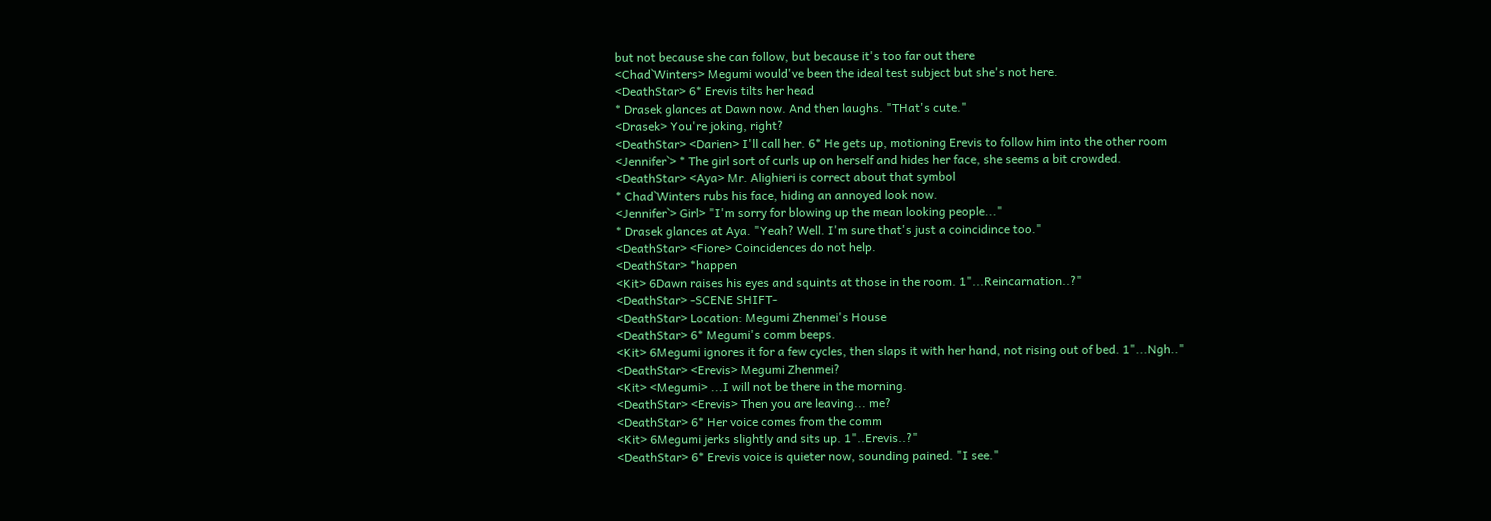but not because she can follow, but because it's too far out there
<Chad`Winters> Megumi would've been the ideal test subject but she's not here.
<DeathStar> 6* Erevis tilts her head
* Drasek glances at Dawn now. And then laughs. "THat's cute."
<Drasek> You're joking, right?
<DeathStar> <Darien> I'll call her. 6* He gets up, motioning Erevis to follow him into the other room
<Jennifer`> * The girl sort of curls up on herself and hides her face, she seems a bit crowded.
<DeathStar> <Aya> Mr. Alighieri is correct about that symbol
* Chad`Winters rubs his face, hiding an annoyed look now.
<Jennifer`> Girl> "I'm sorry for blowing up the mean looking people..."
* Drasek glances at Aya. "Yeah? Well. I'm sure that's just a coincidince too."
<DeathStar> <Fiore> Coincidences do not help.
<DeathStar> *happen
<Kit> 6Dawn raises his eyes and squints at those in the room. 1"...Reincarnation..?"
<DeathStar> -SCENE SHIFT-
<DeathStar> Location: Megumi Zhenmei's House
<DeathStar> 6* Megumi's comm beeps.
<Kit> 6Megumi ignores it for a few cycles, then slaps it with her hand, not rising out of bed. 1"...Ngh.."
<DeathStar> <Erevis> Megumi Zhenmei?
<Kit> <Megumi> ...I will not be there in the morning.
<DeathStar> <Erevis> Then you are leaving... me?
<DeathStar> 6* Her voice comes from the comm
<Kit> 6Megumi jerks slightly and sits up. 1"..Erevis..?"
<DeathStar> 6* Erevis voice is quieter now, sounding pained. "I see."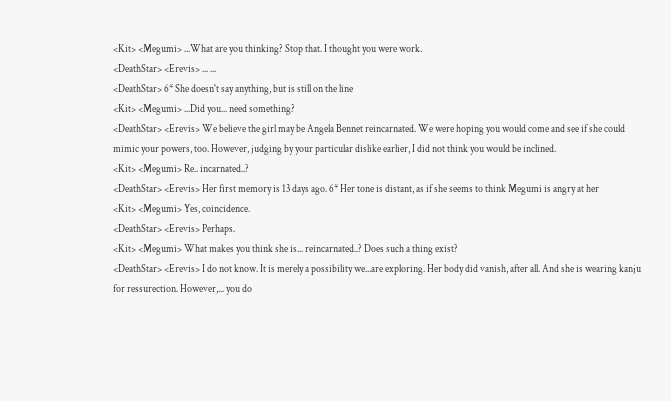<Kit> <Megumi> ...What are you thinking? Stop that. I thought you were work.
<DeathStar> <Erevis> ... ...
<DeathStar> 6* She doesn't say anything, but is still on the line
<Kit> <Megumi> ...Did you... need something?
<DeathStar> <Erevis> We believe the girl may be Angela Bennet reincarnated. We were hoping you would come and see if she could mimic your powers, too. However, judging by your particular dislike earlier, I did not think you would be inclined.
<Kit> <Megumi> Re.. incarnated..?
<DeathStar> <Erevis> Her first memory is 13 days ago. 6* Her tone is distant, as if she seems to think Megumi is angry at her
<Kit> <Megumi> Yes, coincidence.
<DeathStar> <Erevis> Perhaps.
<Kit> <Megumi> What makes you think she is... reincarnated..? Does such a thing exist?
<DeathStar> <Erevis> I do not know. It is merely a possibility we...are exploring. Her body did vanish, after all. And she is wearing kanju for ressurection. However,... you do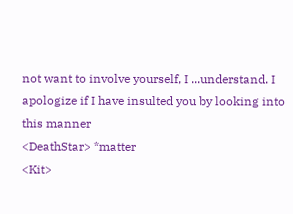not want to involve yourself, I ...understand. I apologize if I have insulted you by looking into this manner
<DeathStar> *matter
<Kit>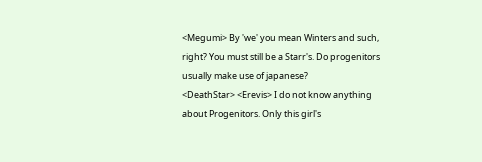<Megumi> By 'we' you mean Winters and such, right? You must still be a Starr's. Do progenitors usually make use of japanese?
<DeathStar> <Erevis> I do not know anything about Progenitors. Only this girl's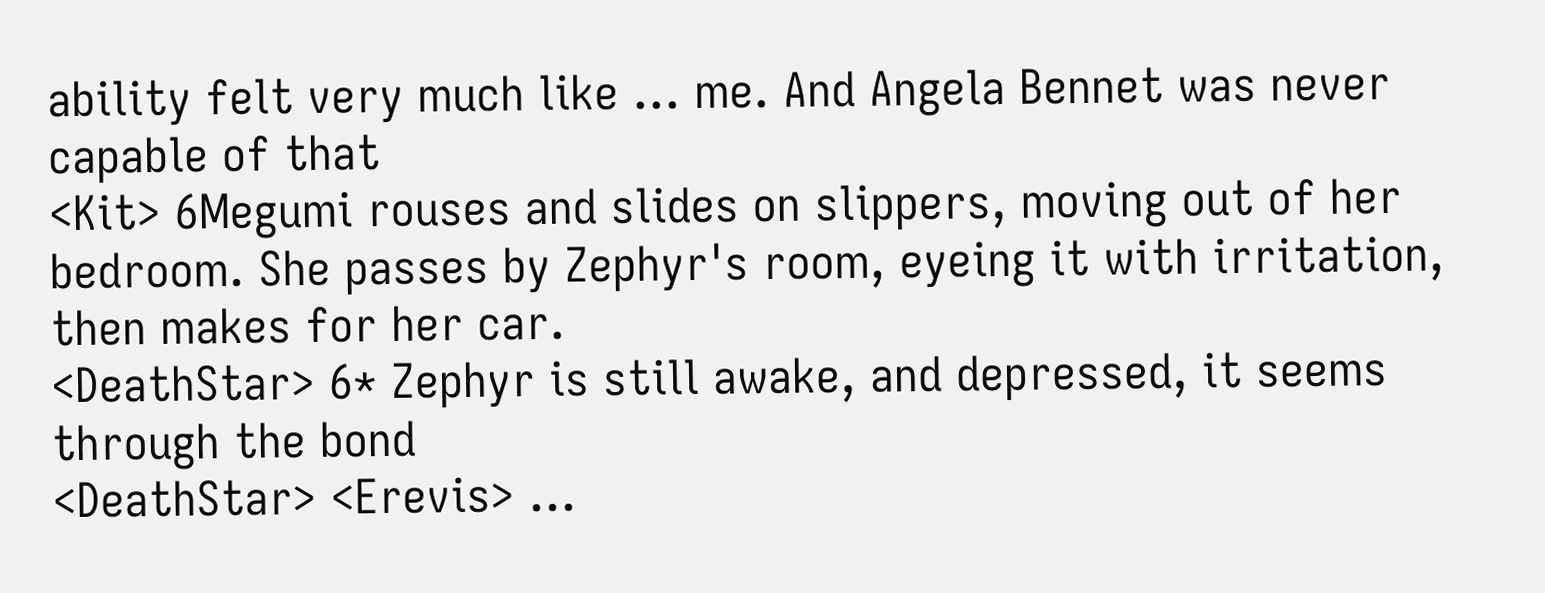ability felt very much like ... me. And Angela Bennet was never capable of that
<Kit> 6Megumi rouses and slides on slippers, moving out of her bedroom. She passes by Zephyr's room, eyeing it with irritation, then makes for her car.
<DeathStar> 6* Zephyr is still awake, and depressed, it seems through the bond
<DeathStar> <Erevis> ...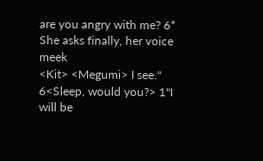are you angry with me? 6* She asks finally, her voice meek
<Kit> <Megumi> I see." 6<Sleep, would you?> 1"I will be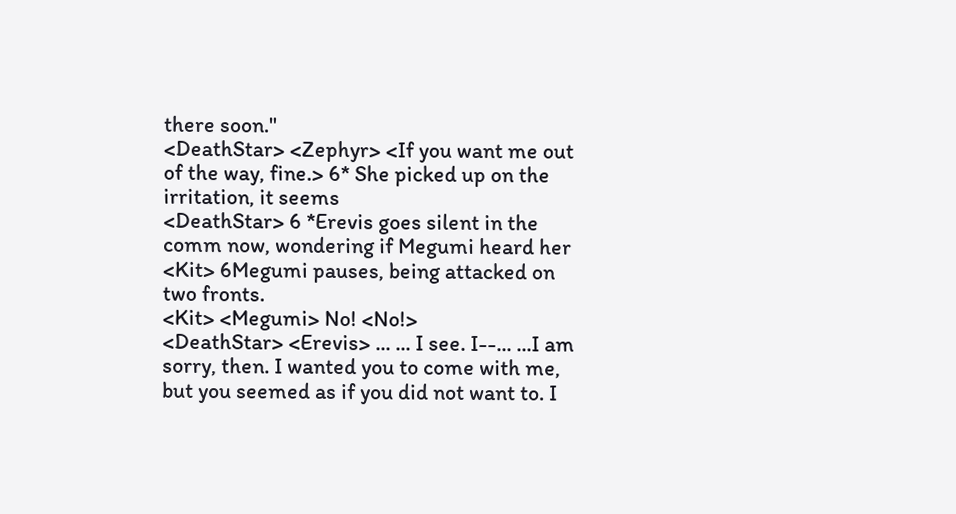there soon."
<DeathStar> <Zephyr> <If you want me out of the way, fine.> 6* She picked up on the irritation, it seems
<DeathStar> 6 *Erevis goes silent in the comm now, wondering if Megumi heard her
<Kit> 6Megumi pauses, being attacked on two fronts.
<Kit> <Megumi> No! <No!>
<DeathStar> <Erevis> ... ... I see. I--... ...I am sorry, then. I wanted you to come with me, but you seemed as if you did not want to. I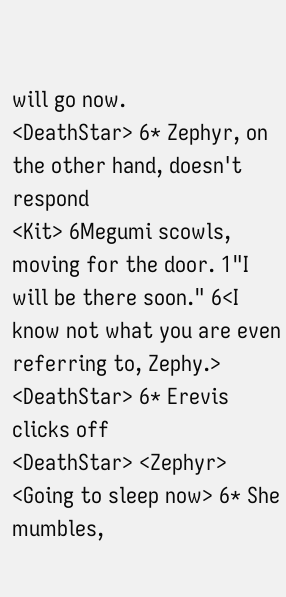will go now.
<DeathStar> 6* Zephyr, on the other hand, doesn't respond
<Kit> 6Megumi scowls, moving for the door. 1"I will be there soon." 6<I know not what you are even referring to, Zephy.>
<DeathStar> 6* Erevis clicks off
<DeathStar> <Zephyr> <Going to sleep now> 6* She mumbles,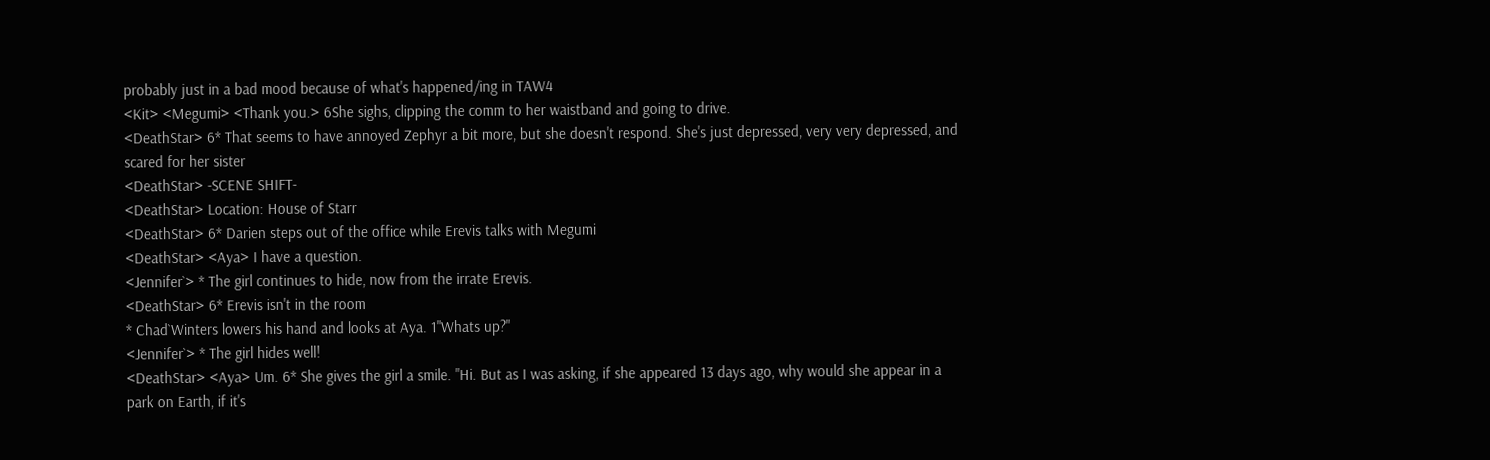probably just in a bad mood because of what's happened/ing in TAW4
<Kit> <Megumi> <Thank you.> 6She sighs, clipping the comm to her waistband and going to drive.
<DeathStar> 6* That seems to have annoyed Zephyr a bit more, but she doesn't respond. She's just depressed, very very depressed, and scared for her sister
<DeathStar> -SCENE SHIFT-
<DeathStar> Location: House of Starr
<DeathStar> 6* Darien steps out of the office while Erevis talks with Megumi
<DeathStar> <Aya> I have a question.
<Jennifer`> * The girl continues to hide, now from the irrate Erevis.
<DeathStar> 6* Erevis isn't in the room
* Chad`Winters lowers his hand and looks at Aya. 1"Whats up?"
<Jennifer`> * The girl hides well!
<DeathStar> <Aya> Um. 6* She gives the girl a smile. "Hi. But as I was asking, if she appeared 13 days ago, why would she appear in a park on Earth, if it's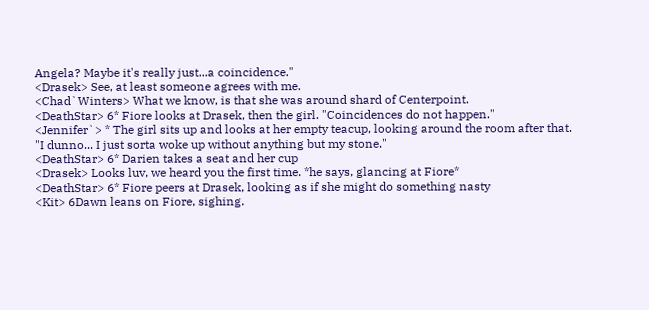Angela? Maybe it's really just...a coincidence."
<Drasek> See, at least someone agrees with me.
<Chad`Winters> What we know, is that she was around shard of Centerpoint.
<DeathStar> 6* Fiore looks at Drasek, then the girl. "Coincidences do not happen."
<Jennifer`> * The girl sits up and looks at her empty teacup, looking around the room after that. "I dunno... I just sorta woke up without anything but my stone."
<DeathStar> 6* Darien takes a seat and her cup
<Drasek> Looks luv, we heard you the first time. *he says, glancing at Fiore*
<DeathStar> 6* Fiore peers at Drasek, looking as if she might do something nasty
<Kit> 6Dawn leans on Fiore, sighing.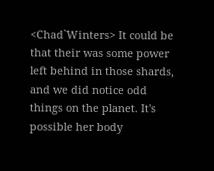<Chad`Winters> It could be that their was some power left behind in those shards, and we did notice odd things on the planet. It's possible her body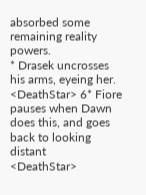absorbed some remaining reality powers.
* Drasek uncrosses his arms, eyeing her.
<DeathStar> 6* Fiore pauses when Dawn does this, and goes back to looking distant
<DeathStar>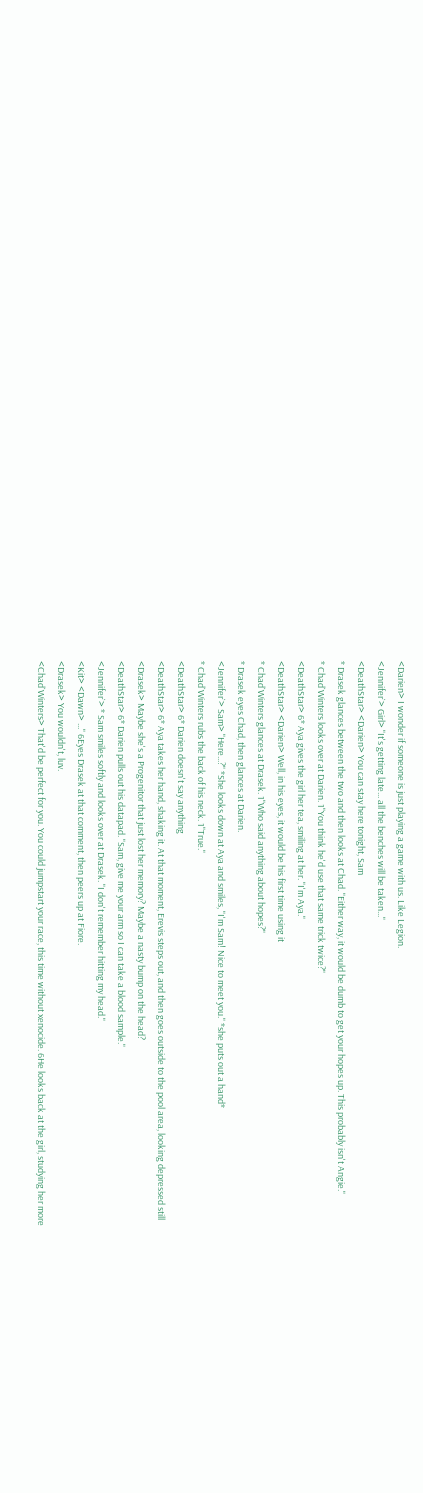<Darien> I wonder if someone is just playing a game with us. Like Legion.
<Jennifer`> Girl> "It's getting late... all the benches will be taken..."
<DeathStar> <Darien> You can stay here tonight, Sam
* Drasek glances between the two and then looks at Chad. "Either way, it would be dumb to get your hopes up. This probably isn't Angie."
* Chad`Winters looks over at Darien. 1"You think he'd use that same trick twice?"
<DeathStar> 6* Aya gives the girl her tea, smiling at her. "I'm Aya."
<DeathStar> <Darien> Well, in his eyes, it would be his first time using it
* Chad`Winters glances at Drasek. 1"Who said anything about hopes?"
* Drasek eyes Chad, then glances at Darien.
<Jennifer`> Sam> "Here...?" *She looks down at Aya and smiles, "I'm Sam! Nice to meet you." *she puts out a hand*
* Chad`Winters rubs the back of his neck. 1"True."
<DeathStar> 6* Darien doesn't say anything
<DeathStar> 6* Aya takes her hand, shaking it. At that moment, Erevis steps out, and then goes outside to the pool area, looking depressed still
<Drasek> Maybe she's a Progenitor that just lost her memory? Maybe a nasty bump on the head?
<DeathStar> 6* Darien pulls out his datapad. "Sam, give me your arm so I can take a blood sample."
<Jennifer`> * Sam smiles softly and looks over at Drasek. "I don't remember hitting my head."
<Kit> <Dawn> ..." 6Eyes Drasek at that comment, then peers up at Fiore.
<Drasek> You wouldn't, luv.
<Chad`Winters> That'd be perfect for you. You could jumpstart your race, this time without xenocide. 6He looks back at the girl, studying her more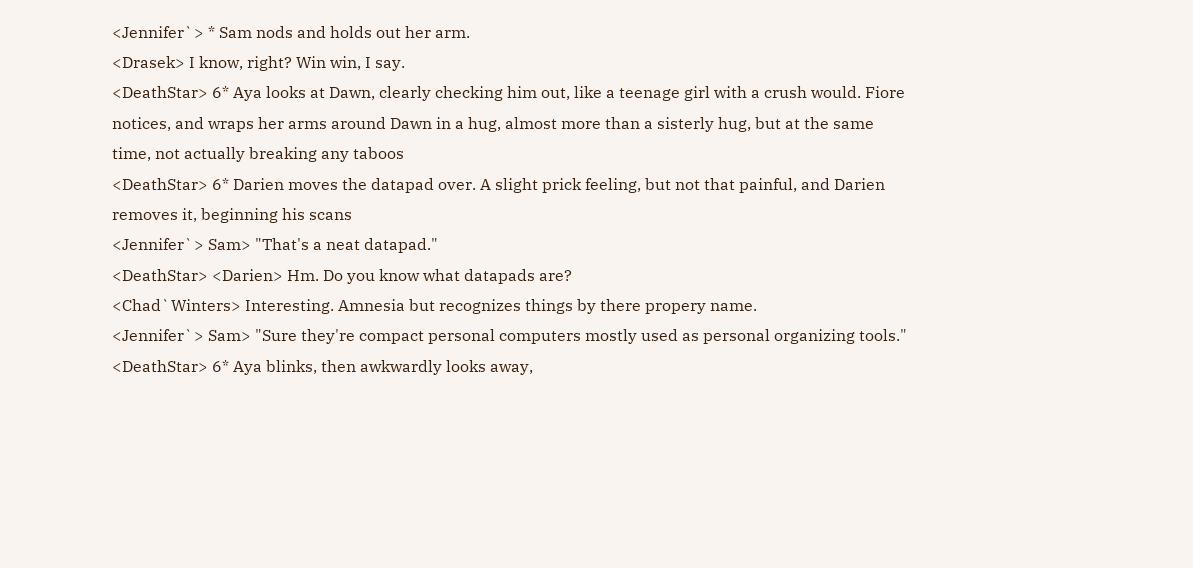<Jennifer`> * Sam nods and holds out her arm.
<Drasek> I know, right? Win win, I say.
<DeathStar> 6* Aya looks at Dawn, clearly checking him out, like a teenage girl with a crush would. Fiore notices, and wraps her arms around Dawn in a hug, almost more than a sisterly hug, but at the same time, not actually breaking any taboos
<DeathStar> 6* Darien moves the datapad over. A slight prick feeling, but not that painful, and Darien removes it, beginning his scans
<Jennifer`> Sam> "That's a neat datapad."
<DeathStar> <Darien> Hm. Do you know what datapads are?
<Chad`Winters> Interesting. Amnesia but recognizes things by there propery name.
<Jennifer`> Sam> "Sure they're compact personal computers mostly used as personal organizing tools."
<DeathStar> 6* Aya blinks, then awkwardly looks away,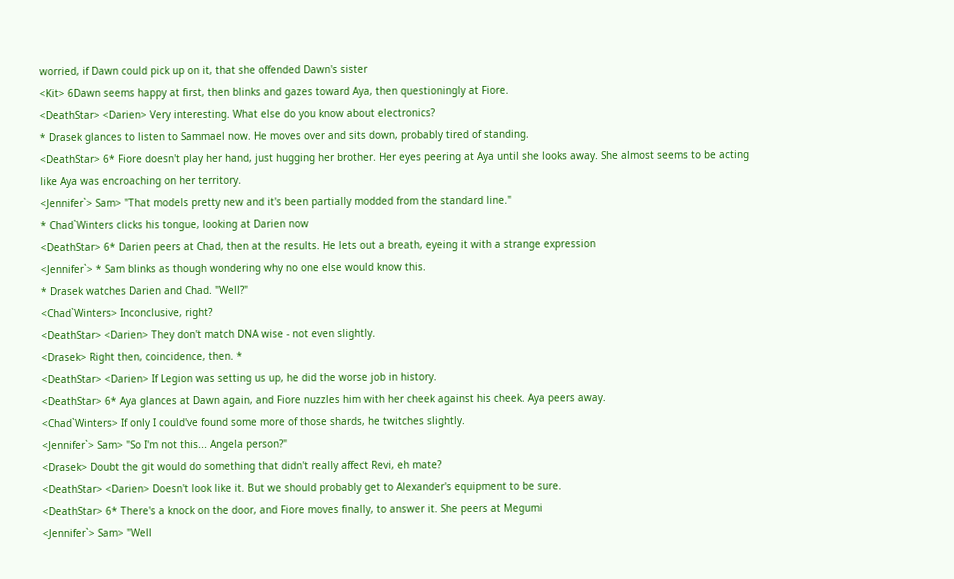worried, if Dawn could pick up on it, that she offended Dawn's sister
<Kit> 6Dawn seems happy at first, then blinks and gazes toward Aya, then questioningly at Fiore.
<DeathStar> <Darien> Very interesting. What else do you know about electronics?
* Drasek glances to listen to Sammael now. He moves over and sits down, probably tired of standing.
<DeathStar> 6* Fiore doesn't play her hand, just hugging her brother. Her eyes peering at Aya until she looks away. She almost seems to be acting like Aya was encroaching on her territory.
<Jennifer`> Sam> "That models pretty new and it's been partially modded from the standard line."
* Chad`Winters clicks his tongue, looking at Darien now
<DeathStar> 6* Darien peers at Chad, then at the results. He lets out a breath, eyeing it with a strange expression
<Jennifer`> * Sam blinks as though wondering why no one else would know this.
* Drasek watches Darien and Chad. "Well?"
<Chad`Winters> Inconclusive, right?
<DeathStar> <Darien> They don't match DNA wise - not even slightly.
<Drasek> Right then, coincidence, then. *
<DeathStar> <Darien> If Legion was setting us up, he did the worse job in history.
<DeathStar> 6* Aya glances at Dawn again, and Fiore nuzzles him with her cheek against his cheek. Aya peers away.
<Chad`Winters> If only I could've found some more of those shards, he twitches slightly.
<Jennifer`> Sam> "So I'm not this... Angela person?"
<Drasek> Doubt the git would do something that didn't really affect Revi, eh mate?
<DeathStar> <Darien> Doesn't look like it. But we should probably get to Alexander's equipment to be sure.
<DeathStar> 6* There's a knock on the door, and Fiore moves finally, to answer it. She peers at Megumi
<Jennifer`> Sam> "Well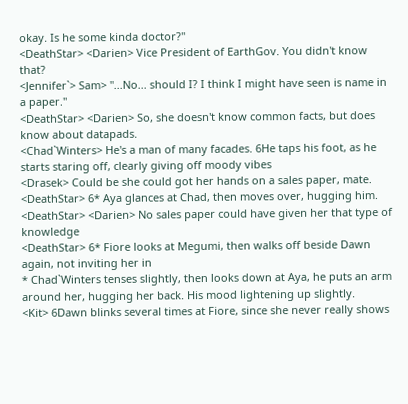okay. Is he some kinda doctor?"
<DeathStar> <Darien> Vice President of EarthGov. You didn't know that?
<Jennifer`> Sam> "...No... should I? I think I might have seen is name in a paper."
<DeathStar> <Darien> So, she doesn't know common facts, but does know about datapads.
<Chad`Winters> He's a man of many facades. 6He taps his foot, as he starts staring off, clearly giving off moody vibes
<Drasek> Could be she could got her hands on a sales paper, mate.
<DeathStar> 6* Aya glances at Chad, then moves over, hugging him.
<DeathStar> <Darien> No sales paper could have given her that type of knowledge
<DeathStar> 6* Fiore looks at Megumi, then walks off beside Dawn again, not inviting her in
* Chad`Winters tenses slightly, then looks down at Aya, he puts an arm around her, hugging her back. His mood lightening up slightly.
<Kit> 6Dawn blinks several times at Fiore, since she never really shows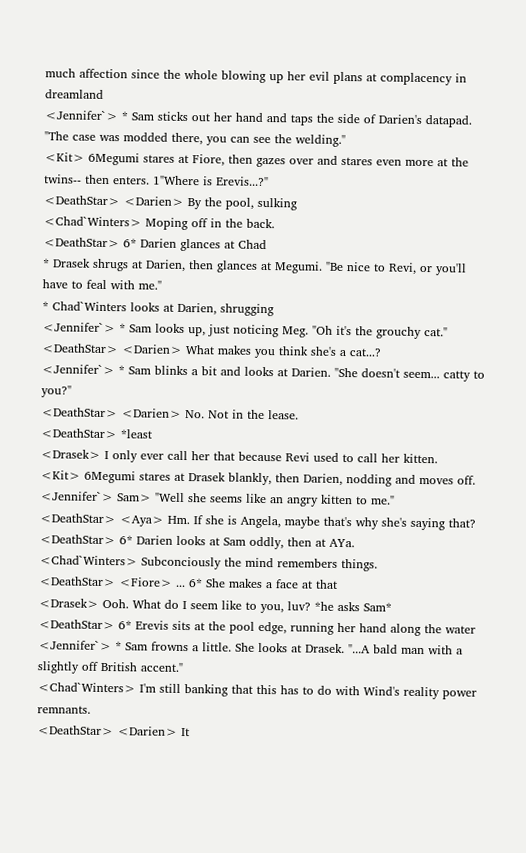much affection since the whole blowing up her evil plans at complacency in dreamland
<Jennifer`> * Sam sticks out her hand and taps the side of Darien's datapad. "The case was modded there, you can see the welding."
<Kit> 6Megumi stares at Fiore, then gazes over and stares even more at the twins-- then enters. 1"Where is Erevis...?"
<DeathStar> <Darien> By the pool, sulking
<Chad`Winters> Moping off in the back.
<DeathStar> 6* Darien glances at Chad
* Drasek shrugs at Darien, then glances at Megumi. "Be nice to Revi, or you'll have to feal with me."
* Chad`Winters looks at Darien, shrugging
<Jennifer`> * Sam looks up, just noticing Meg. "Oh it's the grouchy cat."
<DeathStar> <Darien> What makes you think she's a cat...?
<Jennifer`> * Sam blinks a bit and looks at Darien. "She doesn't seem... catty to you?"
<DeathStar> <Darien> No. Not in the lease.
<DeathStar> *least
<Drasek> I only ever call her that because Revi used to call her kitten.
<Kit> 6Megumi stares at Drasek blankly, then Darien, nodding and moves off.
<Jennifer`> Sam> "Well she seems like an angry kitten to me."
<DeathStar> <Aya> Hm. If she is Angela, maybe that's why she's saying that?
<DeathStar> 6* Darien looks at Sam oddly, then at AYa.
<Chad`Winters> Subconciously the mind remembers things.
<DeathStar> <Fiore> ... 6* She makes a face at that
<Drasek> Ooh. What do I seem like to you, luv? *he asks Sam*
<DeathStar> 6* Erevis sits at the pool edge, running her hand along the water
<Jennifer`> * Sam frowns a little. She looks at Drasek. "...A bald man with a slightly off British accent."
<Chad`Winters> I'm still banking that this has to do with Wind's reality power remnants.
<DeathStar> <Darien> It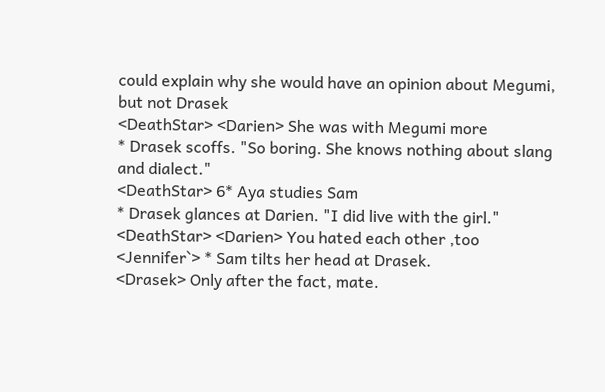could explain why she would have an opinion about Megumi, but not Drasek
<DeathStar> <Darien> She was with Megumi more
* Drasek scoffs. "So boring. She knows nothing about slang and dialect."
<DeathStar> 6* Aya studies Sam
* Drasek glances at Darien. "I did live with the girl."
<DeathStar> <Darien> You hated each other ,too
<Jennifer`> * Sam tilts her head at Drasek.
<Drasek> Only after the fact, mate.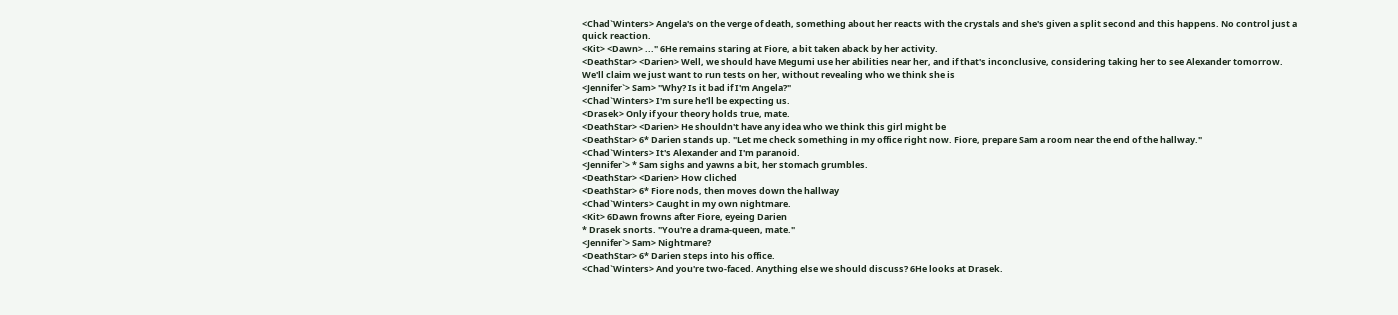<Chad`Winters> Angela's on the verge of death, something about her reacts with the crystals and she's given a split second and this happens. No control just a quick reaction.
<Kit> <Dawn> ..." 6He remains staring at Fiore, a bit taken aback by her activity.
<DeathStar> <Darien> Well, we should have Megumi use her abilities near her, and if that's inconclusive, considering taking her to see Alexander tomorrow. We'll claim we just want to run tests on her, without revealing who we think she is
<Jennifer`> Sam> "Why? Is it bad if I'm Angela?"
<Chad`Winters> I'm sure he'll be expecting us.
<Drasek> Only if your theory holds true, mate.
<DeathStar> <Darien> He shouldn't have any idea who we think this girl might be
<DeathStar> 6* Darien stands up. "Let me check something in my office right now. Fiore, prepare Sam a room near the end of the hallway."
<Chad`Winters> It's Alexander and I'm paranoid.
<Jennifer`> * Sam sighs and yawns a bit, her stomach grumbles.
<DeathStar> <Darien> How cliched
<DeathStar> 6* Fiore nods, then moves down the hallway
<Chad`Winters> Caught in my own nightmare.
<Kit> 6Dawn frowns after Fiore, eyeing Darien
* Drasek snorts. "You're a drama-queen, mate."
<Jennifer`> Sam> Nightmare?
<DeathStar> 6* Darien steps into his office.
<Chad`Winters> And you're two-faced. Anything else we should discuss? 6He looks at Drasek.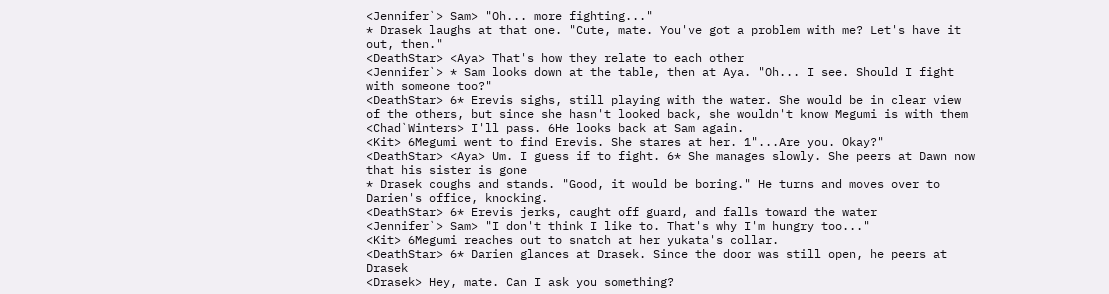<Jennifer`> Sam> "Oh... more fighting..."
* Drasek laughs at that one. "Cute, mate. You've got a problem with me? Let's have it out, then."
<DeathStar> <Aya> That's how they relate to each other
<Jennifer`> * Sam looks down at the table, then at Aya. "Oh... I see. Should I fight with someone too?"
<DeathStar> 6* Erevis sighs, still playing with the water. She would be in clear view of the others, but since she hasn't looked back, she wouldn't know Megumi is with them
<Chad`Winters> I'll pass. 6He looks back at Sam again.
<Kit> 6Megumi went to find Erevis. She stares at her. 1"...Are you. Okay?"
<DeathStar> <Aya> Um. I guess if to fight. 6* She manages slowly. She peers at Dawn now that his sister is gone
* Drasek coughs and stands. "Good, it would be boring." He turns and moves over to Darien's office, knocking.
<DeathStar> 6* Erevis jerks, caught off guard, and falls toward the water
<Jennifer`> Sam> "I don't think I like to. That's why I'm hungry too..."
<Kit> 6Megumi reaches out to snatch at her yukata's collar.
<DeathStar> 6* Darien glances at Drasek. Since the door was still open, he peers at Drasek
<Drasek> Hey, mate. Can I ask you something?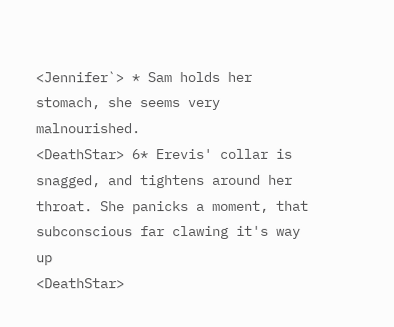<Jennifer`> * Sam holds her stomach, she seems very malnourished.
<DeathStar> 6* Erevis' collar is snagged, and tightens around her throat. She panicks a moment, that subconscious far clawing it's way up
<DeathStar>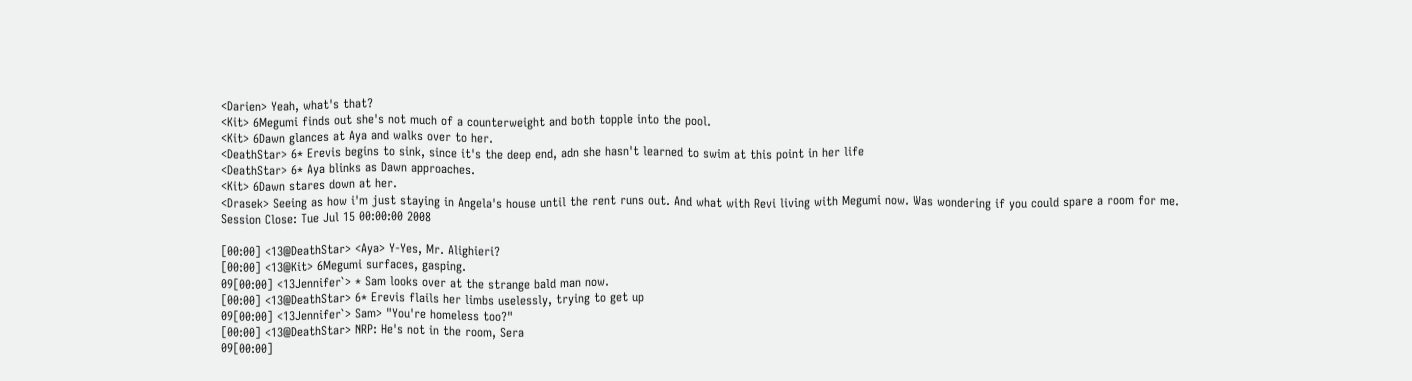<Darien> Yeah, what's that?
<Kit> 6Megumi finds out she's not much of a counterweight and both topple into the pool.
<Kit> 6Dawn glances at Aya and walks over to her.
<DeathStar> 6* Erevis begins to sink, since it's the deep end, adn she hasn't learned to swim at this point in her life
<DeathStar> 6* Aya blinks as Dawn approaches.
<Kit> 6Dawn stares down at her.
<Drasek> Seeing as how i'm just staying in Angela's house until the rent runs out. And what with Revi living with Megumi now. Was wondering if you could spare a room for me.
Session Close: Tue Jul 15 00:00:00 2008

[00:00] <13@DeathStar> <Aya> Y-Yes, Mr. Alighieri?
[00:00] <13@Kit> 6Megumi surfaces, gasping.
09[00:00] <13Jennifer`> * Sam looks over at the strange bald man now.
[00:00] <13@DeathStar> 6* Erevis flails her limbs uselessly, trying to get up
09[00:00] <13Jennifer`> Sam> "You're homeless too?"
[00:00] <13@DeathStar> NRP: He's not in the room, Sera
09[00:00]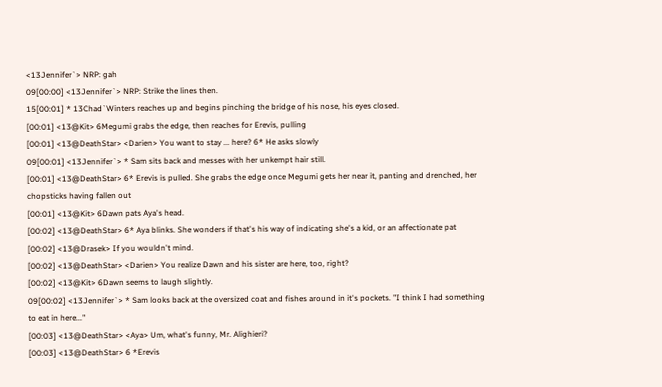<13Jennifer`> NRP: gah
09[00:00] <13Jennifer`> NRP: Strike the lines then.
15[00:01] * 13Chad`Winters reaches up and begins pinching the bridge of his nose, his eyes closed.
[00:01] <13@Kit> 6Megumi grabs the edge, then reaches for Erevis, pulling
[00:01] <13@DeathStar> <Darien> You want to stay ... here? 6* He asks slowly
09[00:01] <13Jennifer`> * Sam sits back and messes with her unkempt hair still.
[00:01] <13@DeathStar> 6* Erevis is pulled. She grabs the edge once Megumi gets her near it, panting and drenched, her chopsticks having fallen out
[00:01] <13@Kit> 6Dawn pats Aya's head.
[00:02] <13@DeathStar> 6* Aya blinks. She wonders if that's his way of indicating she's a kid, or an affectionate pat
[00:02] <13@Drasek> If you wouldn't mind.
[00:02] <13@DeathStar> <Darien> You realize Dawn and his sister are here, too, right?
[00:02] <13@Kit> 6Dawn seems to laugh slightly.
09[00:02] <13Jennifer`> * Sam looks back at the oversized coat and fishes around in it's pockets. "I think I had something to eat in here..."
[00:03] <13@DeathStar> <Aya> Um, what's funny, Mr. Alighieri?
[00:03] <13@DeathStar> 6 *Erevis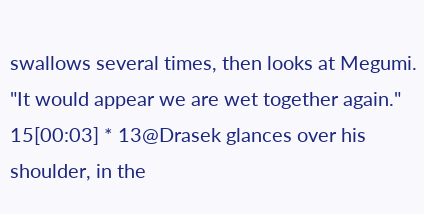swallows several times, then looks at Megumi. "It would appear we are wet together again."
15[00:03] * 13@Drasek glances over his shoulder, in the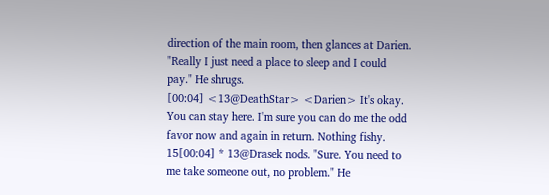direction of the main room, then glances at Darien. "Really I just need a place to sleep and I could pay." He shrugs.
[00:04] <13@DeathStar> <Darien> It's okay. You can stay here. I'm sure you can do me the odd favor now and again in return. Nothing fishy.
15[00:04] * 13@Drasek nods. "Sure. You need to me take someone out, no problem." He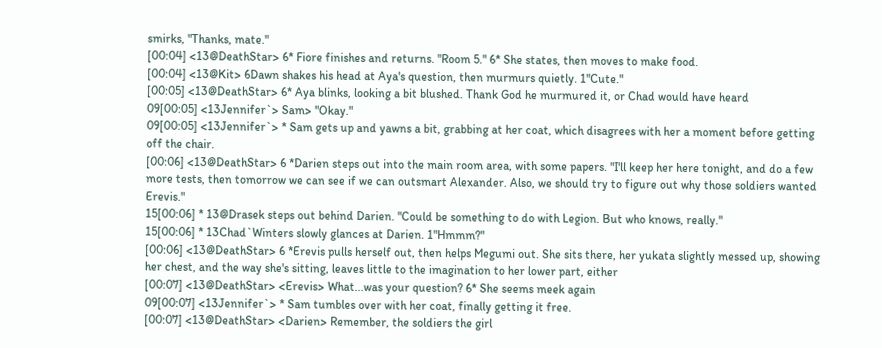smirks, "Thanks, mate."
[00:04] <13@DeathStar> 6* Fiore finishes and returns. "Room 5." 6* She states, then moves to make food.
[00:04] <13@Kit> 6Dawn shakes his head at Aya's question, then murmurs quietly. 1"Cute."
[00:05] <13@DeathStar> 6* Aya blinks, looking a bit blushed. Thank God he murmured it, or Chad would have heard
09[00:05] <13Jennifer`> Sam> "Okay."
09[00:05] <13Jennifer`> * Sam gets up and yawns a bit, grabbing at her coat, which disagrees with her a moment before getting off the chair.
[00:06] <13@DeathStar> 6 *Darien steps out into the main room area, with some papers. "I'll keep her here tonight, and do a few more tests, then tomorrow we can see if we can outsmart Alexander. Also, we should try to figure out why those soldiers wanted Erevis."
15[00:06] * 13@Drasek steps out behind Darien. "Could be something to do with Legion. But who knows, really."
15[00:06] * 13Chad`Winters slowly glances at Darien. 1"Hmmm?"
[00:06] <13@DeathStar> 6 *Erevis pulls herself out, then helps Megumi out. She sits there, her yukata slightly messed up, showing her chest, and the way she's sitting, leaves little to the imagination to her lower part, either
[00:07] <13@DeathStar> <Erevis> What...was your question? 6* She seems meek again
09[00:07] <13Jennifer`> * Sam tumbles over with her coat, finally getting it free.
[00:07] <13@DeathStar> <Darien> Remember, the soldiers the girl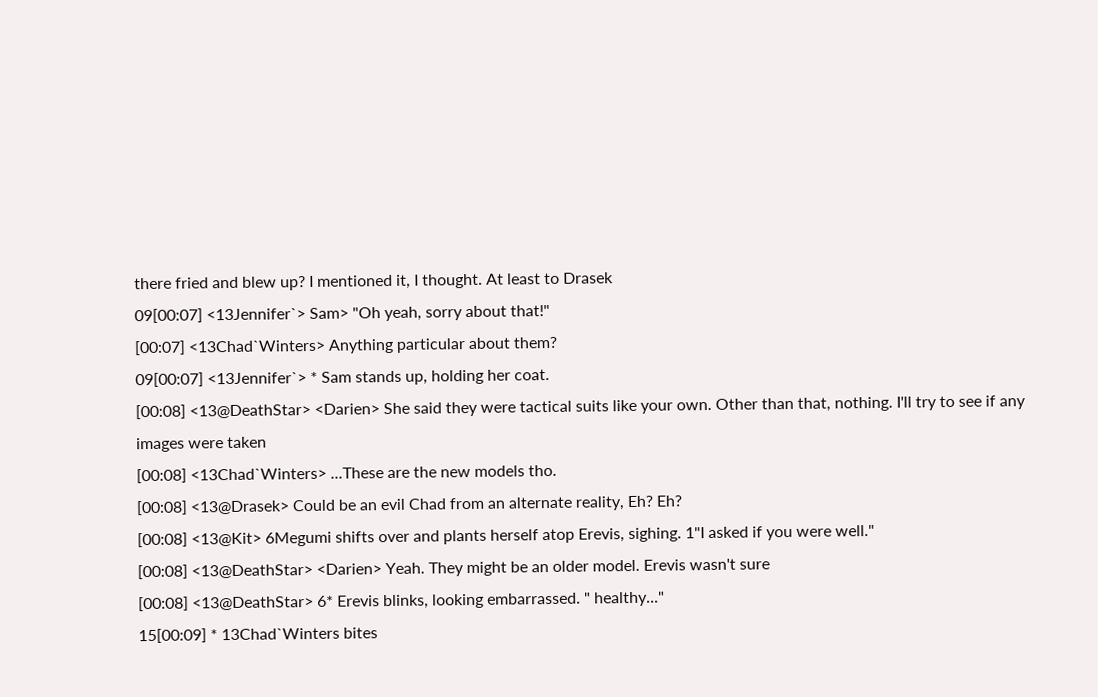there fried and blew up? I mentioned it, I thought. At least to Drasek
09[00:07] <13Jennifer`> Sam> "Oh yeah, sorry about that!"
[00:07] <13Chad`Winters> Anything particular about them?
09[00:07] <13Jennifer`> * Sam stands up, holding her coat.
[00:08] <13@DeathStar> <Darien> She said they were tactical suits like your own. Other than that, nothing. I'll try to see if any images were taken
[00:08] <13Chad`Winters> ...These are the new models tho.
[00:08] <13@Drasek> Could be an evil Chad from an alternate reality, Eh? Eh?
[00:08] <13@Kit> 6Megumi shifts over and plants herself atop Erevis, sighing. 1"I asked if you were well."
[00:08] <13@DeathStar> <Darien> Yeah. They might be an older model. Erevis wasn't sure
[00:08] <13@DeathStar> 6* Erevis blinks, looking embarrassed. " healthy..."
15[00:09] * 13Chad`Winters bites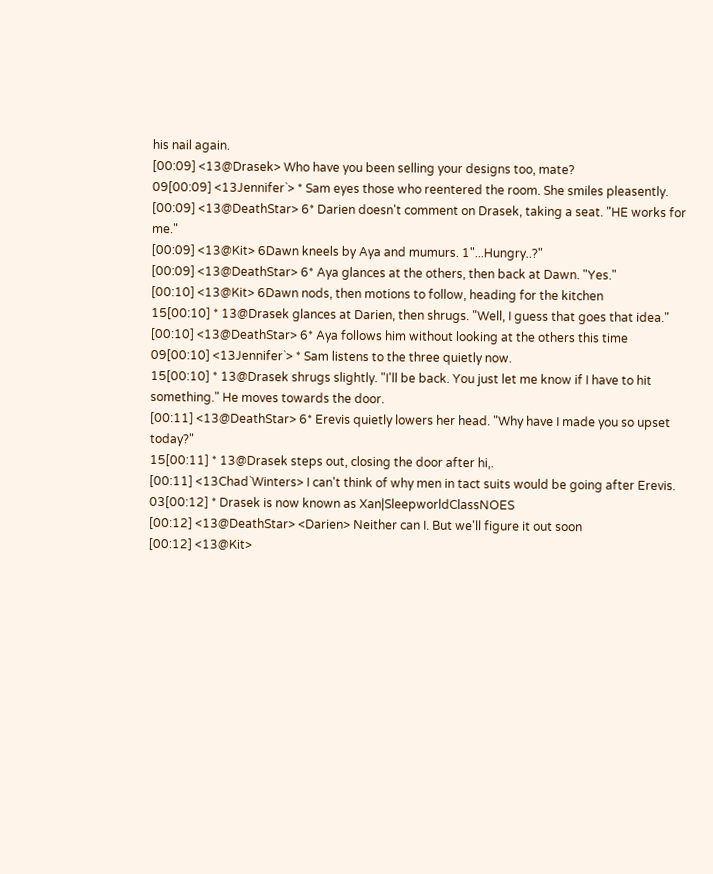his nail again.
[00:09] <13@Drasek> Who have you been selling your designs too, mate?
09[00:09] <13Jennifer`> * Sam eyes those who reentered the room. She smiles pleasently.
[00:09] <13@DeathStar> 6* Darien doesn't comment on Drasek, taking a seat. "HE works for me."
[00:09] <13@Kit> 6Dawn kneels by Aya and mumurs. 1"...Hungry..?"
[00:09] <13@DeathStar> 6* Aya glances at the others, then back at Dawn. "Yes."
[00:10] <13@Kit> 6Dawn nods, then motions to follow, heading for the kitchen
15[00:10] * 13@Drasek glances at Darien, then shrugs. "Well, I guess that goes that idea."
[00:10] <13@DeathStar> 6* Aya follows him without looking at the others this time
09[00:10] <13Jennifer`> * Sam listens to the three quietly now.
15[00:10] * 13@Drasek shrugs slightly. "I'll be back. You just let me know if I have to hit something." He moves towards the door.
[00:11] <13@DeathStar> 6* Erevis quietly lowers her head. "Why have I made you so upset today?"
15[00:11] * 13@Drasek steps out, closing the door after hi,.
[00:11] <13Chad`Winters> I can't think of why men in tact suits would be going after Erevis.
03[00:12] * Drasek is now known as Xan|SleepworldClassNOES
[00:12] <13@DeathStar> <Darien> Neither can I. But we'll figure it out soon
[00:12] <13@Kit>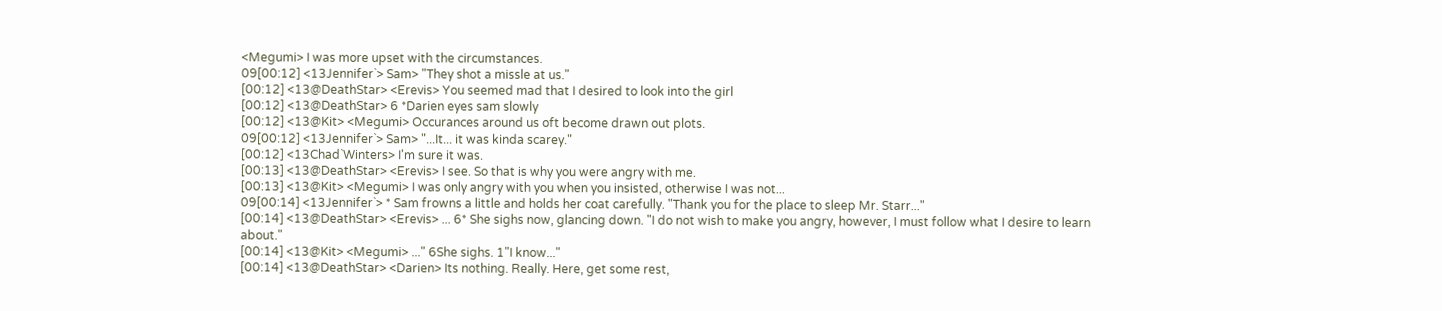<Megumi> I was more upset with the circumstances.
09[00:12] <13Jennifer`> Sam> "They shot a missle at us."
[00:12] <13@DeathStar> <Erevis> You seemed mad that I desired to look into the girl
[00:12] <13@DeathStar> 6 *Darien eyes sam slowly
[00:12] <13@Kit> <Megumi> Occurances around us oft become drawn out plots.
09[00:12] <13Jennifer`> Sam> "...It... it was kinda scarey."
[00:12] <13Chad`Winters> I'm sure it was.
[00:13] <13@DeathStar> <Erevis> I see. So that is why you were angry with me.
[00:13] <13@Kit> <Megumi> I was only angry with you when you insisted, otherwise I was not...
09[00:14] <13Jennifer`> * Sam frowns a little and holds her coat carefully. "Thank you for the place to sleep Mr. Starr..."
[00:14] <13@DeathStar> <Erevis> ... 6* She sighs now, glancing down. "I do not wish to make you angry, however, I must follow what I desire to learn about."
[00:14] <13@Kit> <Megumi> ..." 6She sighs. 1"I know..."
[00:14] <13@DeathStar> <Darien> Its nothing. Really. Here, get some rest,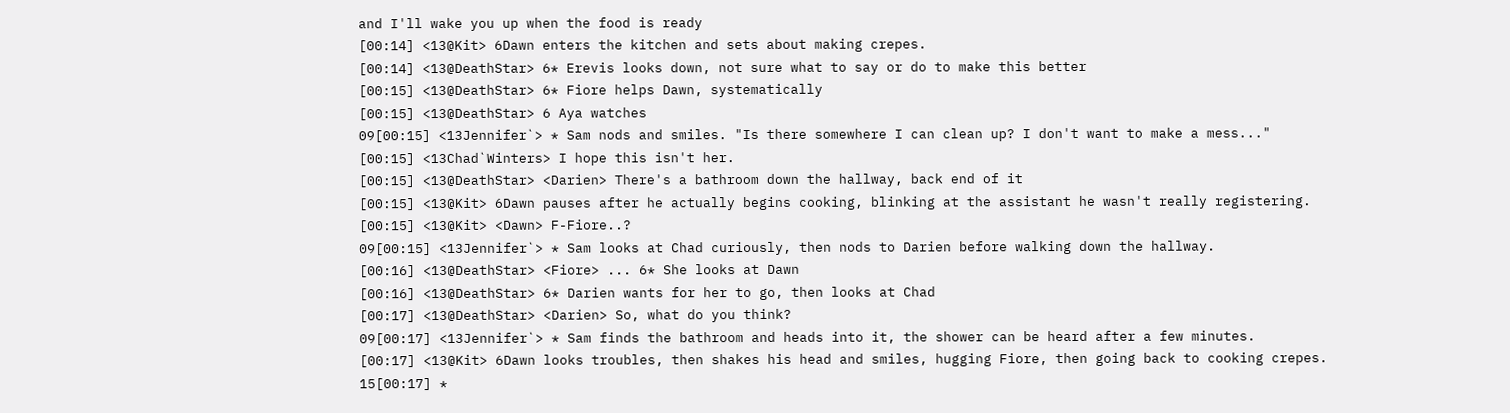and I'll wake you up when the food is ready
[00:14] <13@Kit> 6Dawn enters the kitchen and sets about making crepes.
[00:14] <13@DeathStar> 6* Erevis looks down, not sure what to say or do to make this better
[00:15] <13@DeathStar> 6* Fiore helps Dawn, systematically
[00:15] <13@DeathStar> 6 Aya watches
09[00:15] <13Jennifer`> * Sam nods and smiles. "Is there somewhere I can clean up? I don't want to make a mess..."
[00:15] <13Chad`Winters> I hope this isn't her.
[00:15] <13@DeathStar> <Darien> There's a bathroom down the hallway, back end of it
[00:15] <13@Kit> 6Dawn pauses after he actually begins cooking, blinking at the assistant he wasn't really registering.
[00:15] <13@Kit> <Dawn> F-Fiore..?
09[00:15] <13Jennifer`> * Sam looks at Chad curiously, then nods to Darien before walking down the hallway.
[00:16] <13@DeathStar> <Fiore> ... 6* She looks at Dawn
[00:16] <13@DeathStar> 6* Darien wants for her to go, then looks at Chad
[00:17] <13@DeathStar> <Darien> So, what do you think?
09[00:17] <13Jennifer`> * Sam finds the bathroom and heads into it, the shower can be heard after a few minutes.
[00:17] <13@Kit> 6Dawn looks troubles, then shakes his head and smiles, hugging Fiore, then going back to cooking crepes.
15[00:17] *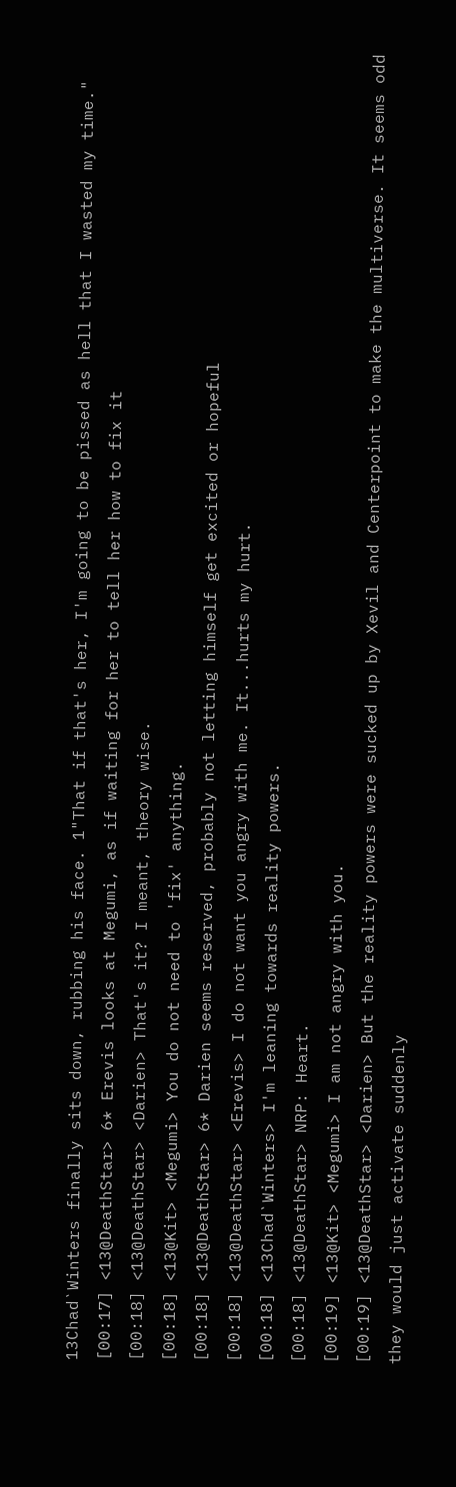13Chad`Winters finally sits down, rubbing his face. 1"That if that's her, I'm going to be pissed as hell that I wasted my time."
[00:17] <13@DeathStar> 6* Erevis looks at Megumi, as if waiting for her to tell her how to fix it
[00:18] <13@DeathStar> <Darien> That's it? I meant, theory wise.
[00:18] <13@Kit> <Megumi> You do not need to 'fix' anything.
[00:18] <13@DeathStar> 6* Darien seems reserved, probably not letting himself get excited or hopeful
[00:18] <13@DeathStar> <Erevis> I do not want you angry with me. It...hurts my hurt.
[00:18] <13Chad`Winters> I'm leaning towards reality powers.
[00:18] <13@DeathStar> NRP: Heart.
[00:19] <13@Kit> <Megumi> I am not angry with you.
[00:19] <13@DeathStar> <Darien> But the reality powers were sucked up by Xevil and Centerpoint to make the multiverse. It seems odd they would just activate suddenly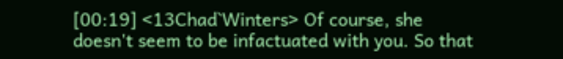[00:19] <13Chad`Winters> Of course, she doesn't seem to be infactuated with you. So that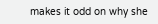makes it odd on why she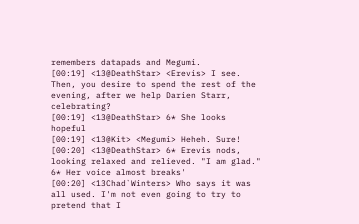remembers datapads and Megumi.
[00:19] <13@DeathStar> <Erevis> I see. Then, you desire to spend the rest of the evening, after we help Darien Starr, celebrating?
[00:19] <13@DeathStar> 6* She looks hopeful
[00:19] <13@Kit> <Megumi> Heheh. Sure!
[00:20] <13@DeathStar> 6* Erevis nods, looking relaxed and relieved. "I am glad." 6* Her voice almost breaks'
[00:20] <13Chad`Winters> Who says it was all used. I'm not even going to try to pretend that I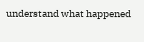understand what happened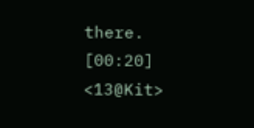there.
[00:20] <13@Kit>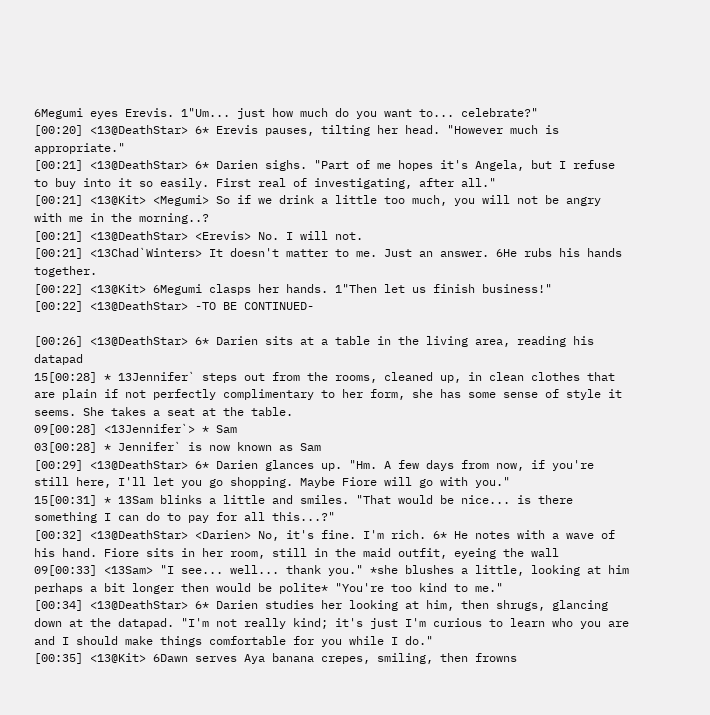6Megumi eyes Erevis. 1"Um... just how much do you want to... celebrate?"
[00:20] <13@DeathStar> 6* Erevis pauses, tilting her head. "However much is appropriate."
[00:21] <13@DeathStar> 6* Darien sighs. "Part of me hopes it's Angela, but I refuse to buy into it so easily. First real of investigating, after all."
[00:21] <13@Kit> <Megumi> So if we drink a little too much, you will not be angry with me in the morning..?
[00:21] <13@DeathStar> <Erevis> No. I will not.
[00:21] <13Chad`Winters> It doesn't matter to me. Just an answer. 6He rubs his hands together.
[00:22] <13@Kit> 6Megumi clasps her hands. 1"Then let us finish business!"
[00:22] <13@DeathStar> -TO BE CONTINUED-

[00:26] <13@DeathStar> 6* Darien sits at a table in the living area, reading his datapad
15[00:28] * 13Jennifer` steps out from the rooms, cleaned up, in clean clothes that are plain if not perfectly complimentary to her form, she has some sense of style it seems. She takes a seat at the table.
09[00:28] <13Jennifer`> * Sam
03[00:28] * Jennifer` is now known as Sam
[00:29] <13@DeathStar> 6* Darien glances up. "Hm. A few days from now, if you're still here, I'll let you go shopping. Maybe Fiore will go with you."
15[00:31] * 13Sam blinks a little and smiles. "That would be nice... is there something I can do to pay for all this...?"
[00:32] <13@DeathStar> <Darien> No, it's fine. I'm rich. 6* He notes with a wave of his hand. Fiore sits in her room, still in the maid outfit, eyeing the wall
09[00:33] <13Sam> "I see... well... thank you." *she blushes a little, looking at him perhaps a bit longer then would be polite* "You're too kind to me."
[00:34] <13@DeathStar> 6* Darien studies her looking at him, then shrugs, glancing down at the datapad. "I'm not really kind; it's just I'm curious to learn who you are and I should make things comfortable for you while I do."
[00:35] <13@Kit> 6Dawn serves Aya banana crepes, smiling, then frowns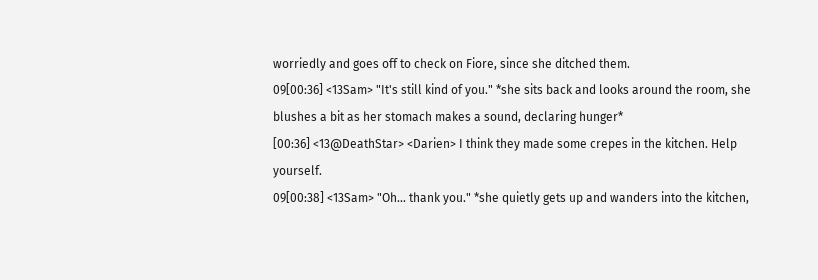worriedly and goes off to check on Fiore, since she ditched them.
09[00:36] <13Sam> "It's still kind of you." *she sits back and looks around the room, she blushes a bit as her stomach makes a sound, declaring hunger*
[00:36] <13@DeathStar> <Darien> I think they made some crepes in the kitchen. Help yourself.
09[00:38] <13Sam> "Oh... thank you." *she quietly gets up and wanders into the kitchen,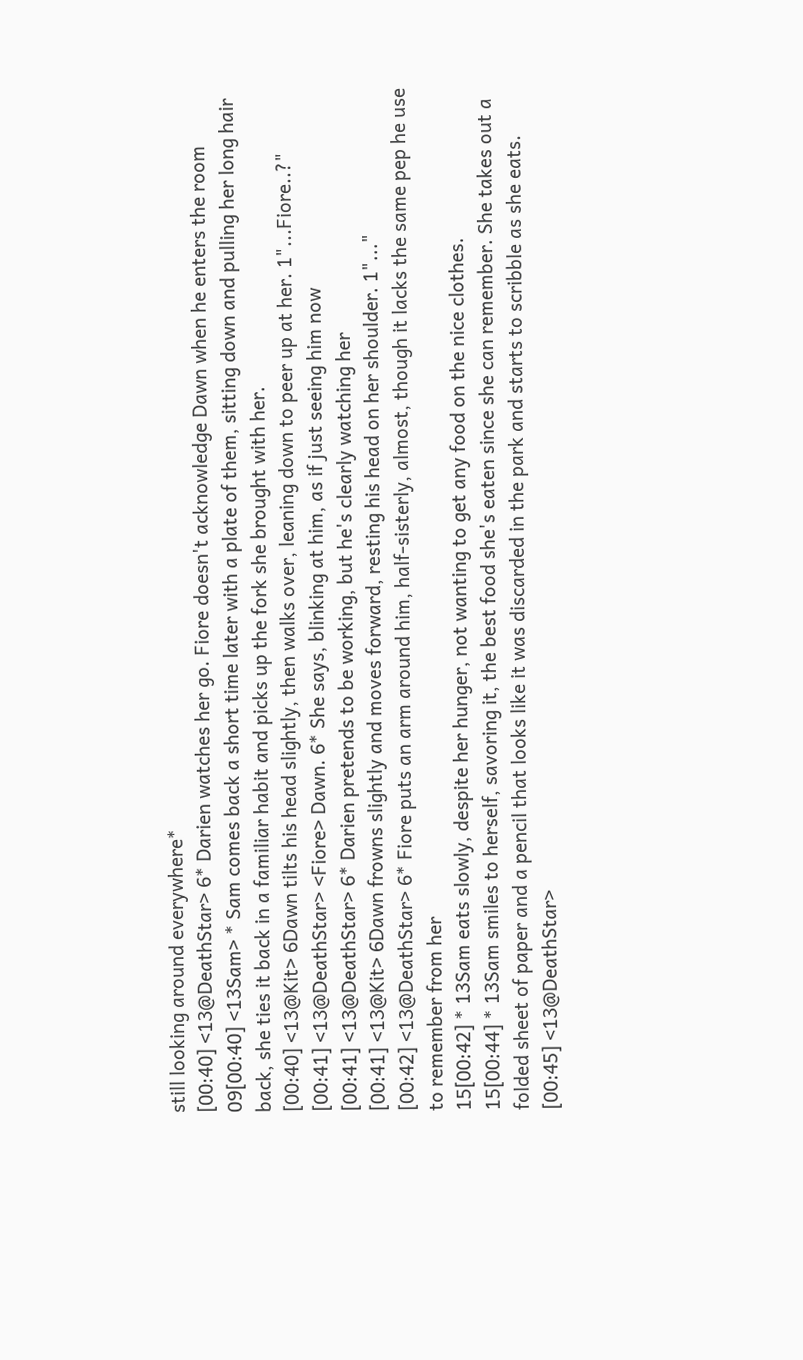still looking around everywhere*
[00:40] <13@DeathStar> 6* Darien watches her go. Fiore doesn't acknowledge Dawn when he enters the room
09[00:40] <13Sam> * Sam comes back a short time later with a plate of them, sitting down and pulling her long hair back, she ties it back in a familiar habit and picks up the fork she brought with her.
[00:40] <13@Kit> 6Dawn tilts his head slightly, then walks over, leaning down to peer up at her. 1"...Fiore..?"
[00:41] <13@DeathStar> <Fiore> Dawn. 6* She says, blinking at him, as if just seeing him now
[00:41] <13@DeathStar> 6* Darien pretends to be working, but he's clearly watching her
[00:41] <13@Kit> 6Dawn frowns slightly and moves forward, resting his head on her shoulder. 1"..."
[00:42] <13@DeathStar> 6* Fiore puts an arm around him, half-sisterly, almost, though it lacks the same pep he use to remember from her
15[00:42] * 13Sam eats slowly, despite her hunger, not wanting to get any food on the nice clothes.
15[00:44] * 13Sam smiles to herself, savoring it, the best food she's eaten since she can remember. She takes out a folded sheet of paper and a pencil that looks like it was discarded in the park and starts to scribble as she eats.
[00:45] <13@DeathStar>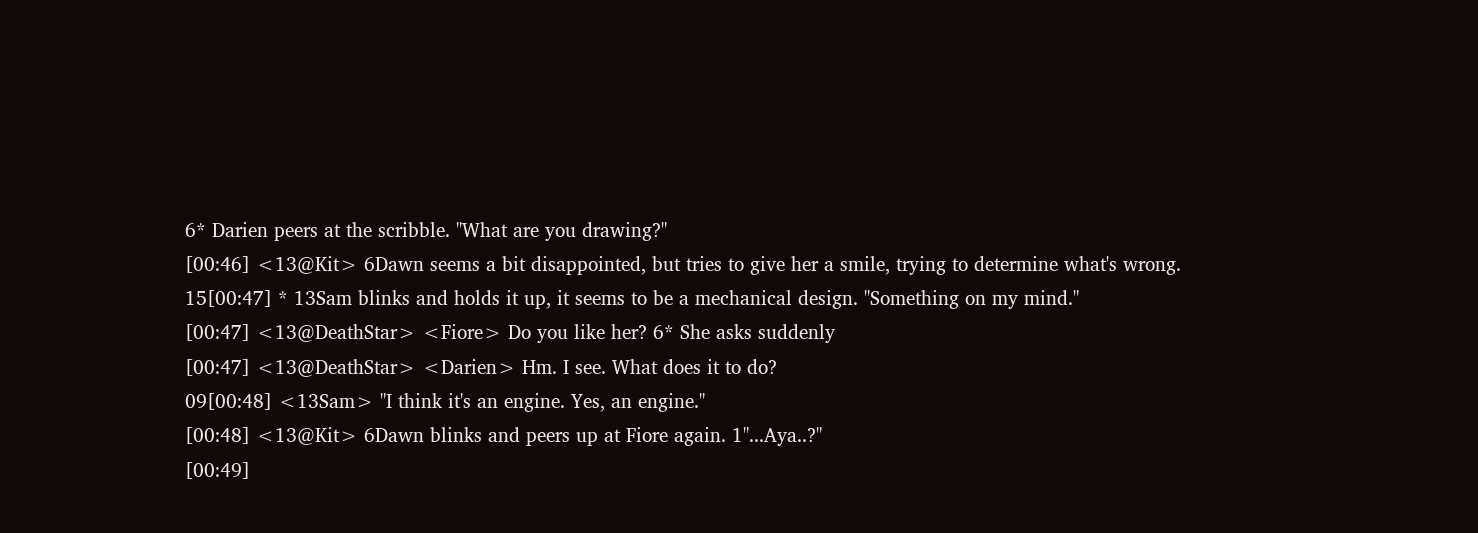6* Darien peers at the scribble. "What are you drawing?"
[00:46] <13@Kit> 6Dawn seems a bit disappointed, but tries to give her a smile, trying to determine what's wrong.
15[00:47] * 13Sam blinks and holds it up, it seems to be a mechanical design. "Something on my mind."
[00:47] <13@DeathStar> <Fiore> Do you like her? 6* She asks suddenly
[00:47] <13@DeathStar> <Darien> Hm. I see. What does it to do?
09[00:48] <13Sam> "I think it's an engine. Yes, an engine."
[00:48] <13@Kit> 6Dawn blinks and peers up at Fiore again. 1"...Aya..?"
[00:49]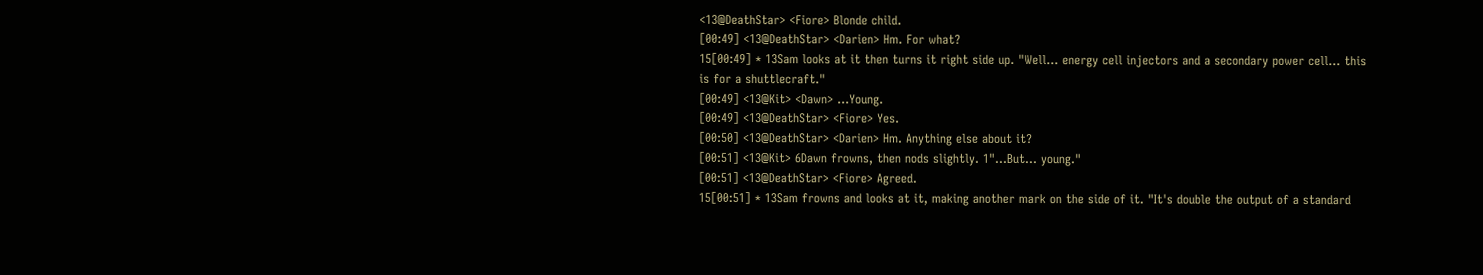<13@DeathStar> <Fiore> Blonde child.
[00:49] <13@DeathStar> <Darien> Hm. For what?
15[00:49] * 13Sam looks at it then turns it right side up. "Well... energy cell injectors and a secondary power cell... this is for a shuttlecraft."
[00:49] <13@Kit> <Dawn> ...Young.
[00:49] <13@DeathStar> <Fiore> Yes.
[00:50] <13@DeathStar> <Darien> Hm. Anything else about it?
[00:51] <13@Kit> 6Dawn frowns, then nods slightly. 1"...But... young."
[00:51] <13@DeathStar> <Fiore> Agreed.
15[00:51] * 13Sam frowns and looks at it, making another mark on the side of it. "It's double the output of a standard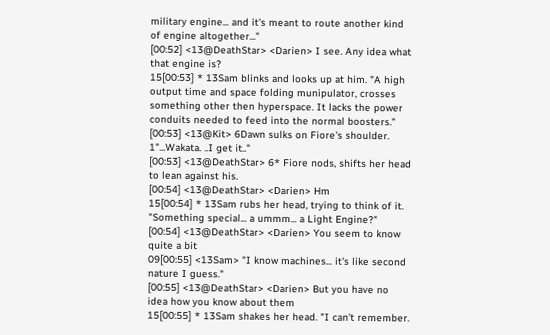military engine... and it's meant to route another kind of engine altogether..."
[00:52] <13@DeathStar> <Darien> I see. Any idea what that engine is?
15[00:53] * 13Sam blinks and looks up at him. "A high output time and space folding munipulator, crosses something other then hyperspace. It lacks the power conduits needed to feed into the normal boosters."
[00:53] <13@Kit> 6Dawn sulks on Fiore's shoulder. 1"...Wakata. ..I get it.."
[00:53] <13@DeathStar> 6* Fiore nods, shifts her head to lean against his.
[00:54] <13@DeathStar> <Darien> Hm
15[00:54] * 13Sam rubs her head, trying to think of it. "Something special... a ummm... a Light Engine?"
[00:54] <13@DeathStar> <Darien> You seem to know quite a bit
09[00:55] <13Sam> "I know machines... it's like second nature I guess."
[00:55] <13@DeathStar> <Darien> But you have no idea how you know about them
15[00:55] * 13Sam shakes her head. "I can't remember.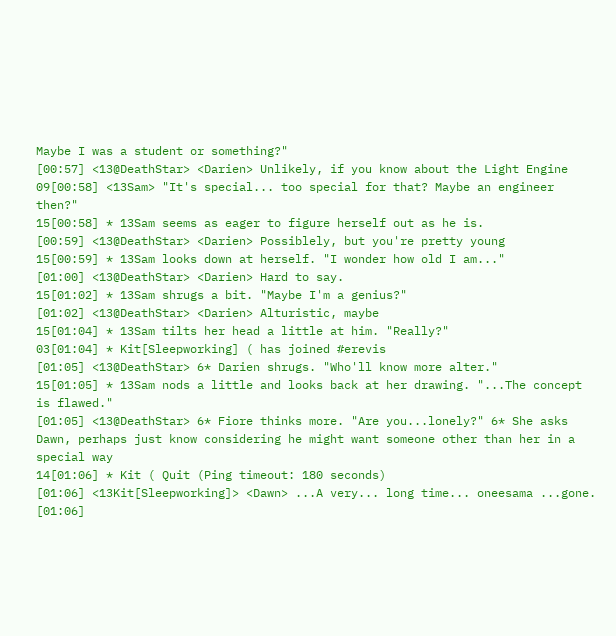Maybe I was a student or something?"
[00:57] <13@DeathStar> <Darien> Unlikely, if you know about the Light Engine
09[00:58] <13Sam> "It's special... too special for that? Maybe an engineer then?"
15[00:58] * 13Sam seems as eager to figure herself out as he is.
[00:59] <13@DeathStar> <Darien> Possiblely, but you're pretty young
15[00:59] * 13Sam looks down at herself. "I wonder how old I am..."
[01:00] <13@DeathStar> <Darien> Hard to say.
15[01:02] * 13Sam shrugs a bit. "Maybe I'm a genius?"
[01:02] <13@DeathStar> <Darien> Alturistic, maybe
15[01:04] * 13Sam tilts her head a little at him. "Really?"
03[01:04] * Kit[Sleepworking] ( has joined #erevis
[01:05] <13@DeathStar> 6* Darien shrugs. "Who'll know more alter."
15[01:05] * 13Sam nods a little and looks back at her drawing. "...The concept is flawed."
[01:05] <13@DeathStar> 6* Fiore thinks more. "Are you...lonely?" 6* She asks Dawn, perhaps just know considering he might want someone other than her in a special way
14[01:06] * Kit ( Quit (Ping timeout: 180 seconds)
[01:06] <13Kit[Sleepworking]> <Dawn> ...A very... long time... oneesama ...gone.
[01:06]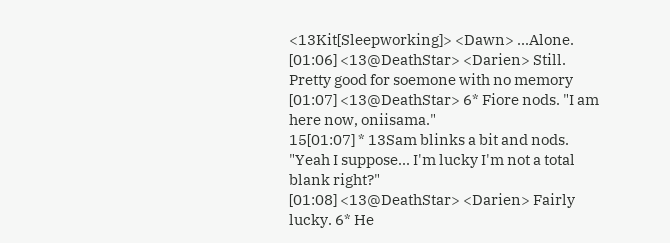<13Kit[Sleepworking]> <Dawn> ...Alone.
[01:06] <13@DeathStar> <Darien> Still. Pretty good for soemone with no memory
[01:07] <13@DeathStar> 6* Fiore nods. "I am here now, oniisama."
15[01:07] * 13Sam blinks a bit and nods. "Yeah I suppose... I'm lucky I'm not a total blank right?"
[01:08] <13@DeathStar> <Darien> Fairly lucky. 6* He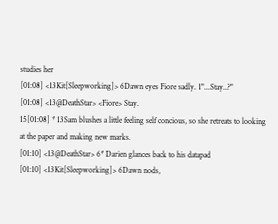studies her
[01:08] <13Kit[Sleepworking]> 6Dawn eyes Fiore sadly. 1"...Stay..?"
[01:08] <13@DeathStar> <Fiore> Stay.
15[01:08] * 13Sam blushes a little feeling self concious, so she retreats to looking at the paper and making new marks.
[01:10] <13@DeathStar> 6* Darien glances back to his datapad
[01:10] <13Kit[Sleepworking]> 6Dawn nods,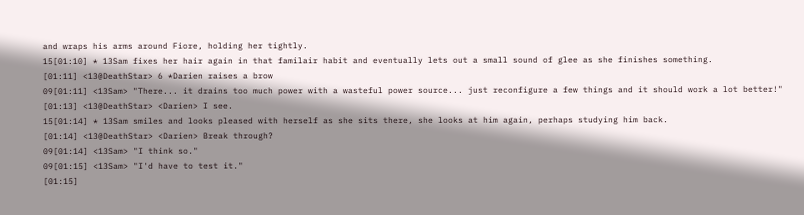and wraps his arms around Fiore, holding her tightly.
15[01:10] * 13Sam fixes her hair again in that familair habit and eventually lets out a small sound of glee as she finishes something.
[01:11] <13@DeathStar> 6 *Darien raises a brow
09[01:11] <13Sam> "There... it drains too much power with a wasteful power source... just reconfigure a few things and it should work a lot better!"
[01:13] <13@DeathStar> <Darien> I see.
15[01:14] * 13Sam smiles and looks pleased with herself as she sits there, she looks at him again, perhaps studying him back.
[01:14] <13@DeathStar> <Darien> Break through?
09[01:14] <13Sam> "I think so."
09[01:15] <13Sam> "I'd have to test it."
[01:15]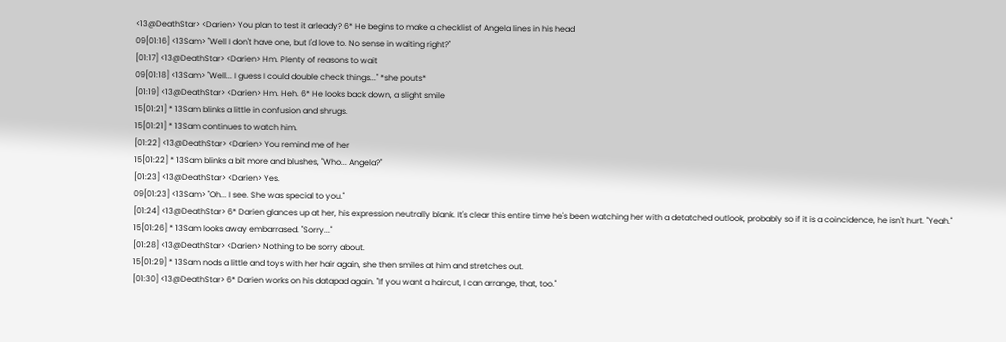<13@DeathStar> <Darien> You plan to test it arleady? 6* He begins to make a checklist of Angela lines in his head
09[01:16] <13Sam> "Well I don't have one, but I'd love to. No sense in waiting right?"
[01:17] <13@DeathStar> <Darien> Hm. Plenty of reasons to wait
09[01:18] <13Sam> "Well... I guess I could double check things..." *she pouts*
[01:19] <13@DeathStar> <Darien> Hm. Heh. 6* He looks back down, a slight smile
15[01:21] * 13Sam blinks a little in confusion and shrugs.
15[01:21] * 13Sam continues to watch him.
[01:22] <13@DeathStar> <Darien> You remind me of her
15[01:22] * 13Sam blinks a bit more and blushes, "Who... Angela?"
[01:23] <13@DeathStar> <Darien> Yes.
09[01:23] <13Sam> "Oh... I see. She was special to you."
[01:24] <13@DeathStar> 6* Darien glances up at her, his expression neutrally blank. It's clear this entire time he's been watching her with a detatched outlook, probably so if it is a coincidence, he isn't hurt. "Yeah."
15[01:26] * 13Sam looks away embarrased. "Sorry..."
[01:28] <13@DeathStar> <Darien> Nothing to be sorry about.
15[01:29] * 13Sam nods a little and toys with her hair again, she then smiles at him and stretches out.
[01:30] <13@DeathStar> 6* Darien works on his datapad again. "If you want a haircut, I can arrange, that, too."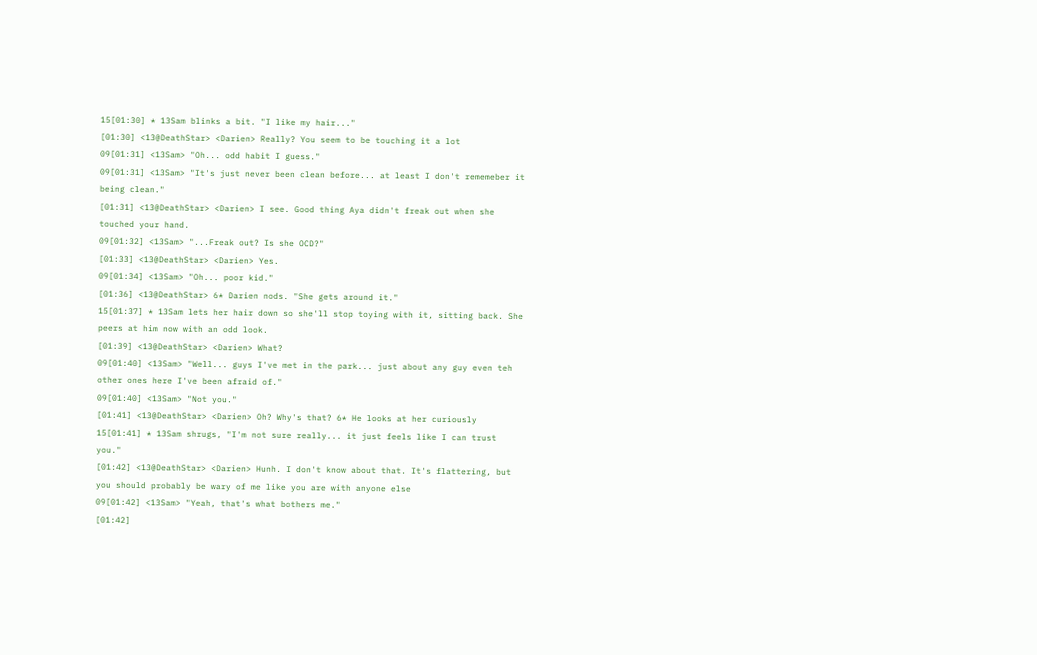15[01:30] * 13Sam blinks a bit. "I like my hair..."
[01:30] <13@DeathStar> <Darien> Really? You seem to be touching it a lot
09[01:31] <13Sam> "Oh... odd habit I guess."
09[01:31] <13Sam> "It's just never been clean before... at least I don't rememeber it being clean."
[01:31] <13@DeathStar> <Darien> I see. Good thing Aya didn't freak out when she touched your hand.
09[01:32] <13Sam> "...Freak out? Is she OCD?"
[01:33] <13@DeathStar> <Darien> Yes.
09[01:34] <13Sam> "Oh... poor kid."
[01:36] <13@DeathStar> 6* Darien nods. "She gets around it."
15[01:37] * 13Sam lets her hair down so she'll stop toying with it, sitting back. She peers at him now with an odd look.
[01:39] <13@DeathStar> <Darien> What?
09[01:40] <13Sam> "Well... guys I've met in the park... just about any guy even teh other ones here I've been afraid of."
09[01:40] <13Sam> "Not you."
[01:41] <13@DeathStar> <Darien> Oh? Why's that? 6* He looks at her curiously
15[01:41] * 13Sam shrugs, "I'm not sure really... it just feels like I can trust you."
[01:42] <13@DeathStar> <Darien> Hunh. I don't know about that. It's flattering, but you should probably be wary of me like you are with anyone else
09[01:42] <13Sam> "Yeah, that's what bothers me."
[01:42]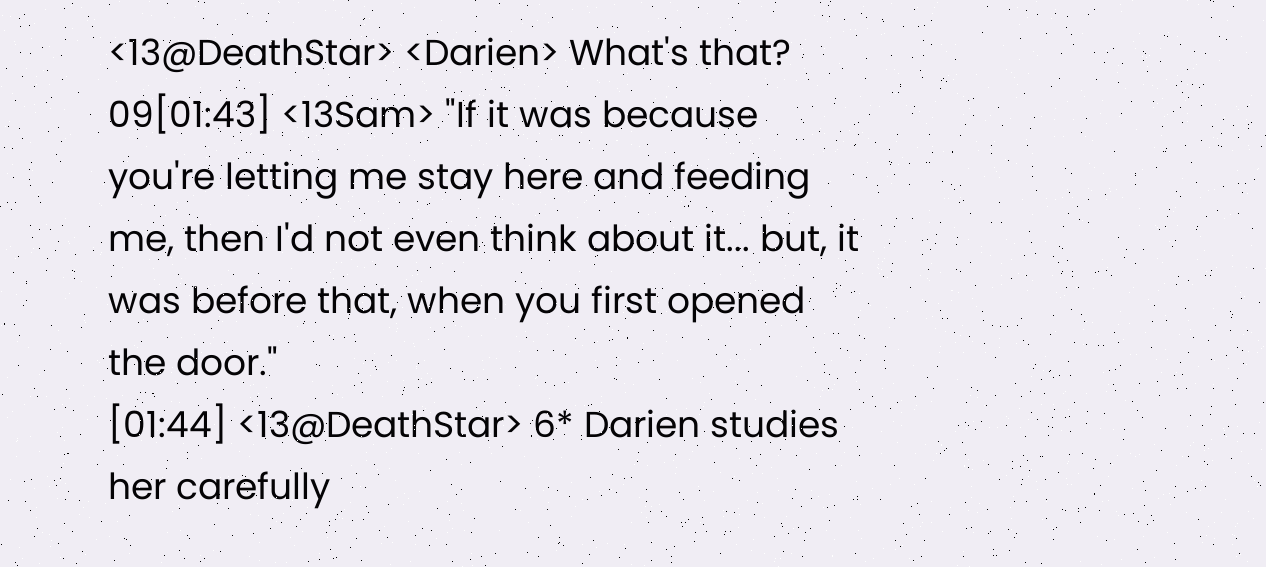<13@DeathStar> <Darien> What's that?
09[01:43] <13Sam> "If it was because you're letting me stay here and feeding me, then I'd not even think about it... but, it was before that, when you first opened the door."
[01:44] <13@DeathStar> 6* Darien studies her carefully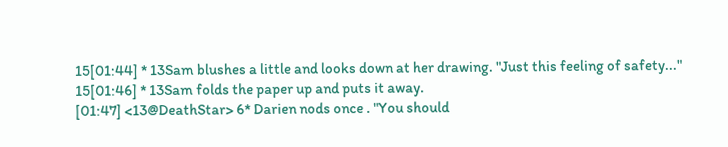15[01:44] * 13Sam blushes a little and looks down at her drawing. "Just this feeling of safety..."
15[01:46] * 13Sam folds the paper up and puts it away.
[01:47] <13@DeathStar> 6* Darien nods once . "You should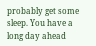probably get some sleep. You have a long day ahead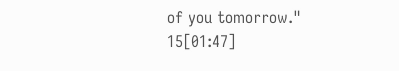of you tomorrow."
15[01:47]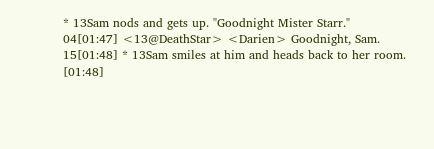* 13Sam nods and gets up. "Goodnight Mister Starr."
04[01:47] <13@DeathStar> <Darien> Goodnight, Sam.
15[01:48] * 13Sam smiles at him and heads back to her room.
[01:48]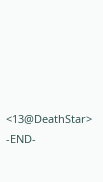<13@DeathStar> -END-